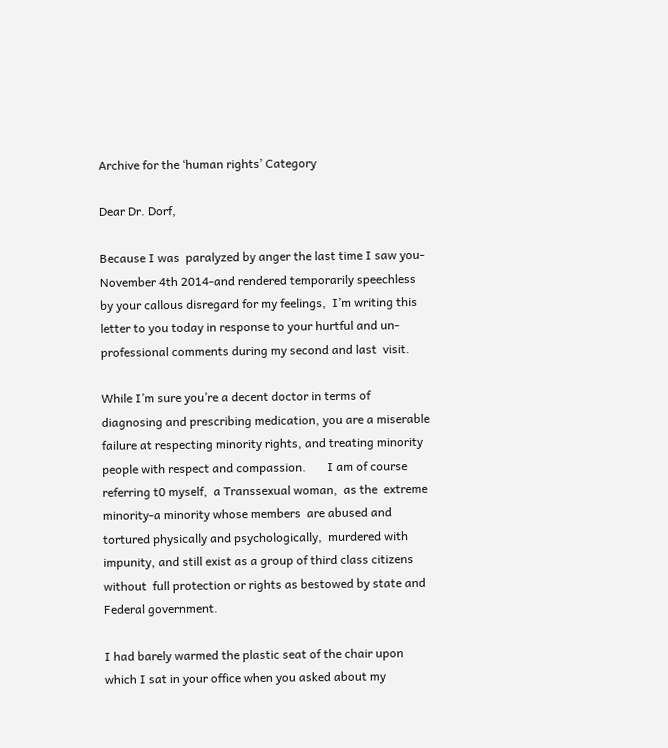Archive for the ‘human rights’ Category

Dear Dr. Dorf,

Because I was  paralyzed by anger the last time I saw you-November 4th 2014-and rendered temporarily speechless by your callous disregard for my feelings,  I’m writing this letter to you today in response to your hurtful and un-professional comments during my second and last  visit.

While I’m sure you’re a decent doctor in terms of diagnosing and prescribing medication, you are a miserable failure at respecting minority rights, and treating minority people with respect and compassion.       I am of course referring t0 myself,  a Transsexual woman,  as the  extreme minority-a minority whose members  are abused and tortured physically and psychologically,  murdered with impunity, and still exist as a group of third class citizens without  full protection or rights as bestowed by state and Federal government.

I had barely warmed the plastic seat of the chair upon which I sat in your office when you asked about my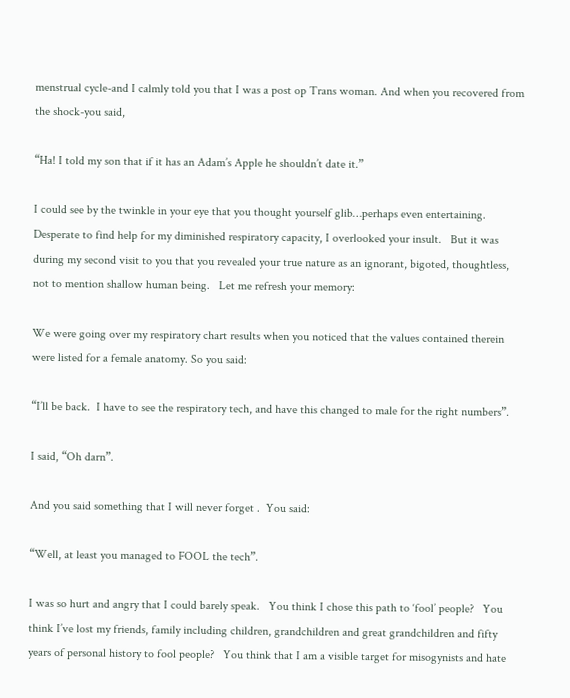menstrual cycle-and I calmly told you that I was a post op Trans woman. And when you recovered from the shock-you said,

“Ha! I told my son that if it has an Adam’s Apple he shouldn’t date it.”

I could see by the twinkle in your eye that you thought yourself glib…perhaps even entertaining.  Desperate to find help for my diminished respiratory capacity, I overlooked your insult.   But it was during my second visit to you that you revealed your true nature as an ignorant, bigoted, thoughtless, not to mention shallow human being.   Let me refresh your memory:

We were going over my respiratory chart results when you noticed that the values contained therein were listed for a female anatomy. So you said:

“I’ll be back.  I have to see the respiratory tech, and have this changed to male for the right numbers”.

I said, “Oh darn”.

And you said something that I will never forget .  You said:

“Well, at least you managed to FOOL the tech”.

I was so hurt and angry that I could barely speak.   You think I chose this path to ‘fool’ people?   You think I’ve lost my friends, family including children, grandchildren and great grandchildren and fifty years of personal history to fool people?   You think that I am a visible target for misogynists and hate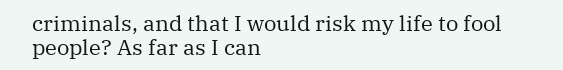criminals, and that I would risk my life to fool people? As far as I can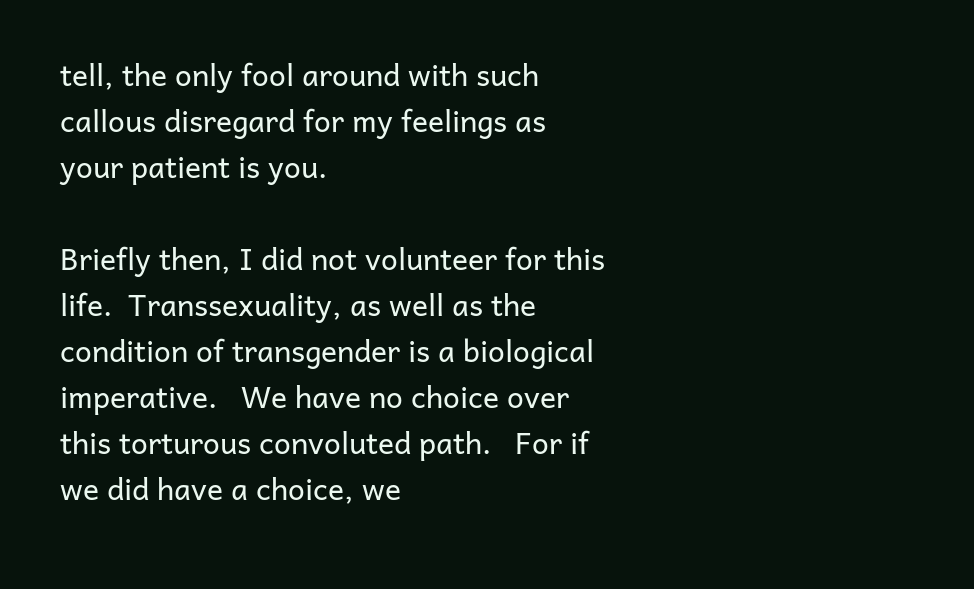tell, the only fool around with such callous disregard for my feelings as your patient is you.

Briefly then, I did not volunteer for this life.  Transsexuality, as well as the condition of transgender is a biological imperative.   We have no choice over this torturous convoluted path.   For if we did have a choice, we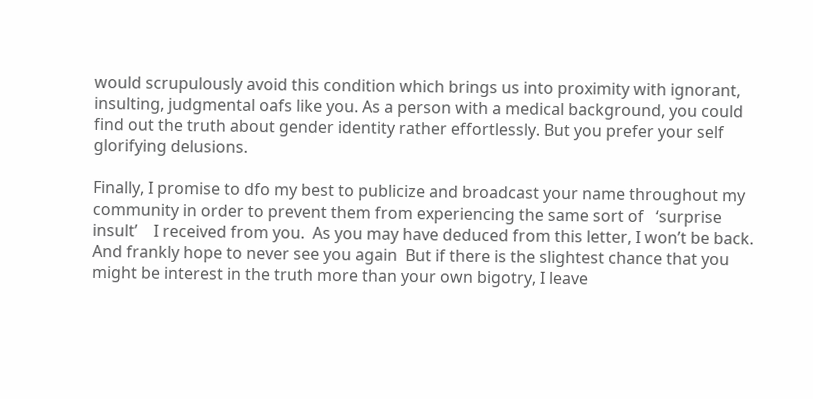would scrupulously avoid this condition which brings us into proximity with ignorant, insulting, judgmental oafs like you. As a person with a medical background, you could find out the truth about gender identity rather effortlessly. But you prefer your self glorifying delusions.

Finally, I promise to dfo my best to publicize and broadcast your name throughout my community in order to prevent them from experiencing the same sort of   ‘surprise insult’    I received from you.  As you may have deduced from this letter, I won’t be back.  And frankly hope to never see you again  But if there is the slightest chance that you might be interest in the truth more than your own bigotry, I leave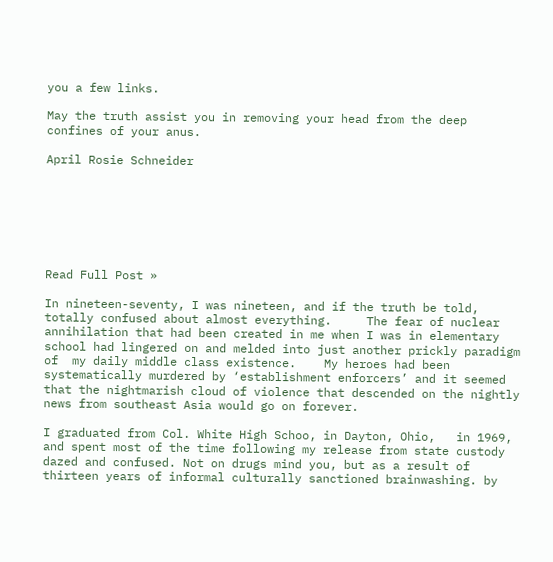you a few links.

May the truth assist you in removing your head from the deep confines of your anus.

April Rosie Schneider







Read Full Post »

In nineteen-seventy, I was nineteen, and if the truth be told, totally confused about almost everything.     The fear of nuclear annihilation that had been created in me when I was in elementary school had lingered on and melded into just another prickly paradigm of  my daily middle class existence.    My heroes had been systematically murdered by ‘establishment enforcers’ and it seemed that the nightmarish cloud of violence that descended on the nightly news from southeast Asia would go on forever.

I graduated from Col. White High Schoo, in Dayton, Ohio,   in 1969, and spent most of the time following my release from state custody dazed and confused. Not on drugs mind you, but as a result of thirteen years of informal culturally sanctioned brainwashing. by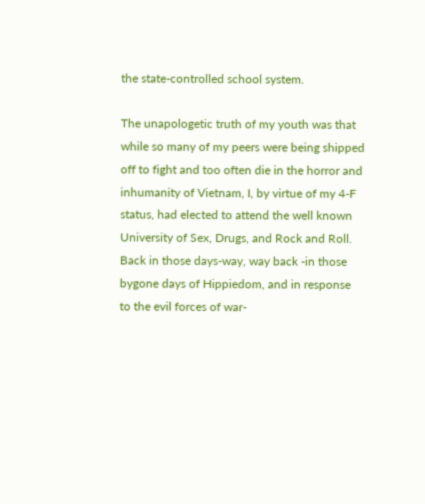the state-controlled school system.

The unapologetic truth of my youth was that while so many of my peers were being shipped off to fight and too often die in the horror and inhumanity of Vietnam, I, by virtue of my 4-F status, had elected to attend the well known University of Sex, Drugs, and Rock and Roll.     Back in those days-way, way back -in those bygone days of Hippiedom, and in response to the evil forces of war-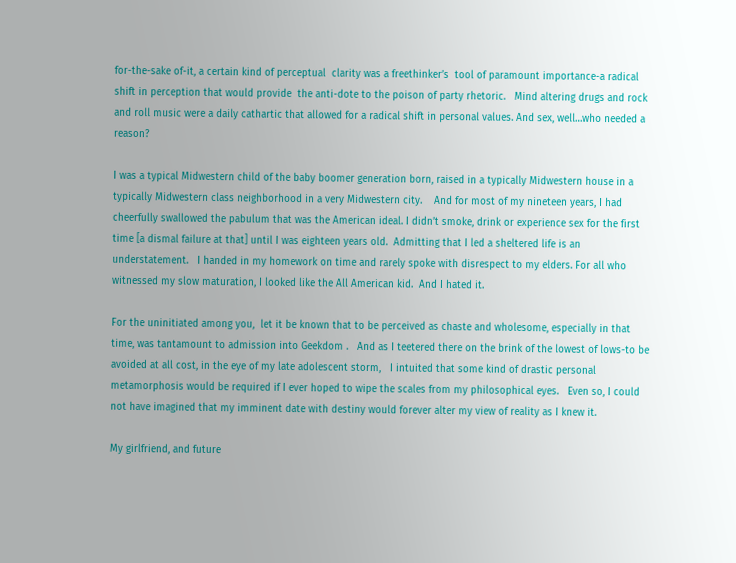for-the-sake of-it, a certain kind of perceptual  clarity was a freethinker’s  tool of paramount importance-a radical shift in perception that would provide  the anti-dote to the poison of party rhetoric.   Mind altering drugs and rock and roll music were a daily cathartic that allowed for a radical shift in personal values. And sex, well…who needed a reason?

I was a typical Midwestern child of the baby boomer generation born, raised in a typically Midwestern house in a typically Midwestern class neighborhood in a very Midwestern city.    And for most of my nineteen years, I had cheerfully swallowed the pabulum that was the American ideal. I didn’t smoke, drink or experience sex for the first time [a dismal failure at that] until I was eighteen years old.  Admitting that I led a sheltered life is an understatement.   I handed in my homework on time and rarely spoke with disrespect to my elders. For all who witnessed my slow maturation, I looked like the All American kid.  And I hated it.

For the uninitiated among you,  let it be known that to be perceived as chaste and wholesome, especially in that time, was tantamount to admission into Geekdom .   And as I teetered there on the brink of the lowest of lows-to be avoided at all cost, in the eye of my late adolescent storm,   I intuited that some kind of drastic personal metamorphosis would be required if I ever hoped to wipe the scales from my philosophical eyes.   Even so, I could not have imagined that my imminent date with destiny would forever alter my view of reality as I knew it.

My girlfriend, and future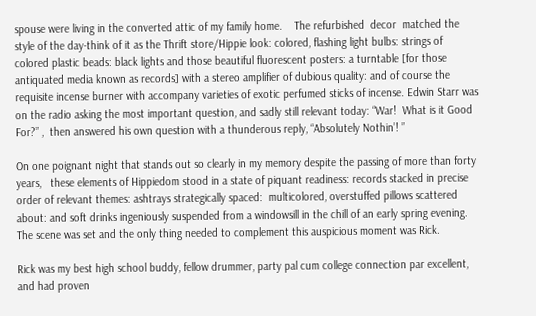spouse were living in the converted attic of my family home.    The refurbished  decor  matched the style of the day-think of it as the Thrift store/Hippie look: colored, flashing light bulbs: strings of colored plastic beads: black lights and those beautiful fluorescent posters: a turntable [for those antiquated media known as records] with a stereo amplifier of dubious quality: and of course the requisite incense burner with accompany varieties of exotic perfumed sticks of incense. Edwin Starr was on the radio asking the most important question, and sadly still relevant today: “War!  What is it Good For?” ,  then answered his own question with a thunderous reply, “Absolutely Nothin’! ”

On one poignant night that stands out so clearly in my memory despite the passing of more than forty years,   these elements of Hippiedom stood in a state of piquant readiness: records stacked in precise order of relevant themes: ashtrays strategically spaced:  multicolored, overstuffed pillows scattered about: and soft drinks ingeniously suspended from a windowsill in the chill of an early spring evening. The scene was set and the only thing needed to complement this auspicious moment was Rick.

Rick was my best high school buddy, fellow drummer, party pal cum college connection par excellent, and had proven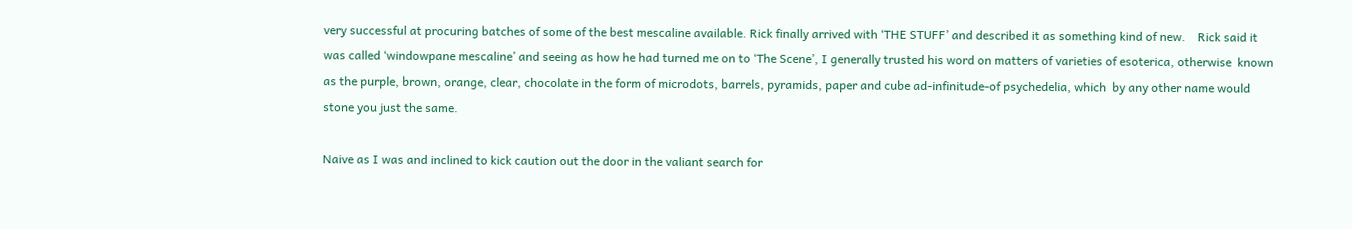very successful at procuring batches of some of the best mescaline available. Rick finally arrived with ‘THE STUFF’ and described it as something kind of new.    Rick said it was called ‘windowpane mescaline’ and seeing as how he had turned me on to ‘The Scene’, I generally trusted his word on matters of varieties of esoterica, otherwise  known as the purple, brown, orange, clear, chocolate in the form of microdots, barrels, pyramids, paper and cube ad-infinitude-of psychedelia, which  by any other name would stone you just the same.

Naive as I was and inclined to kick caution out the door in the valiant search for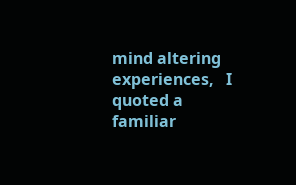mind altering experiences,   I quoted a familiar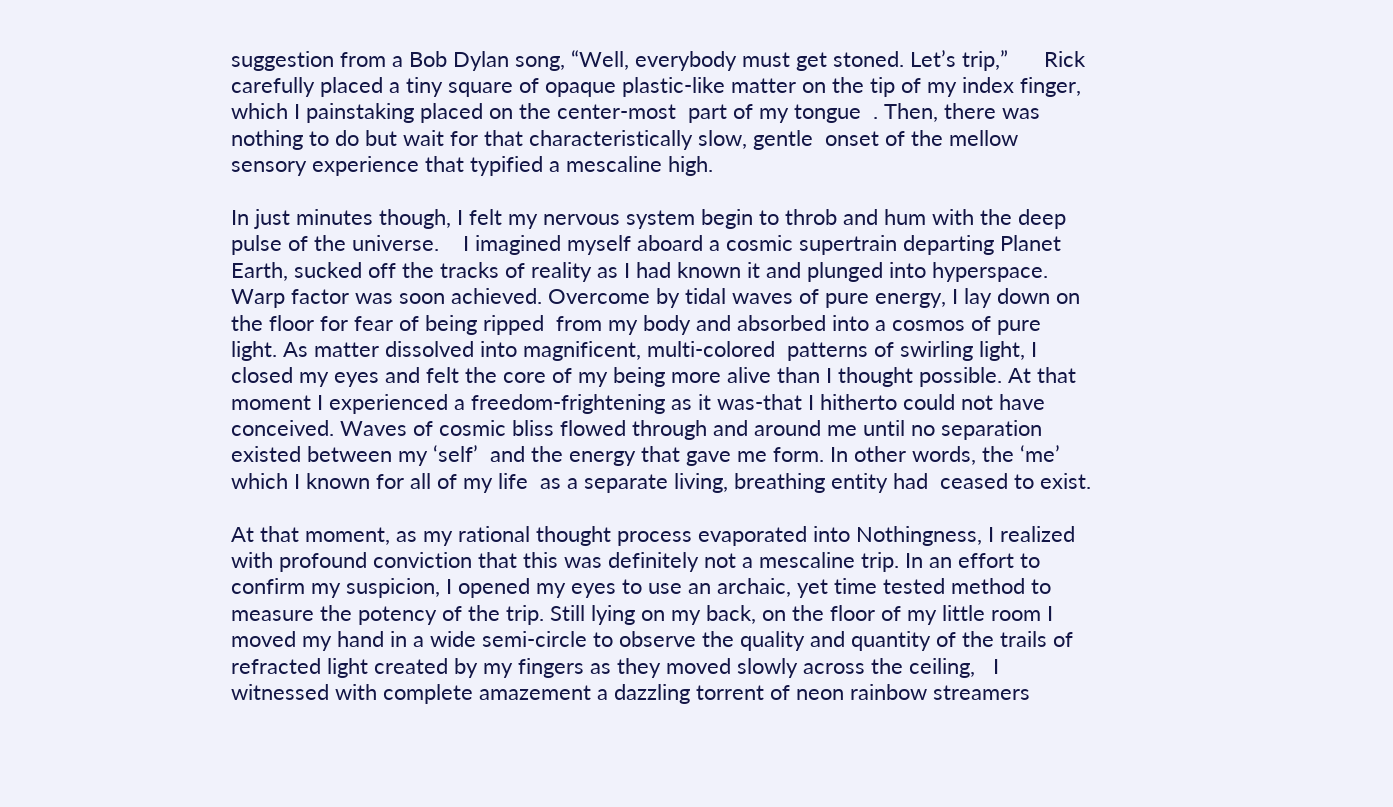suggestion from a Bob Dylan song, “Well, everybody must get stoned. Let’s trip,”      Rick carefully placed a tiny square of opaque plastic-like matter on the tip of my index finger, which I painstaking placed on the center-most  part of my tongue  . Then, there was nothing to do but wait for that characteristically slow, gentle  onset of the mellow sensory experience that typified a mescaline high.

In just minutes though, I felt my nervous system begin to throb and hum with the deep pulse of the universe.    I imagined myself aboard a cosmic supertrain departing Planet Earth, sucked off the tracks of reality as I had known it and plunged into hyperspace. Warp factor was soon achieved. Overcome by tidal waves of pure energy, I lay down on the floor for fear of being ripped  from my body and absorbed into a cosmos of pure light. As matter dissolved into magnificent, multi-colored  patterns of swirling light, I closed my eyes and felt the core of my being more alive than I thought possible. At that moment I experienced a freedom-frightening as it was-that I hitherto could not have conceived. Waves of cosmic bliss flowed through and around me until no separation existed between my ‘self’  and the energy that gave me form. In other words, the ‘me’  which I known for all of my life  as a separate living, breathing entity had  ceased to exist.

At that moment, as my rational thought process evaporated into Nothingness, I realized with profound conviction that this was definitely not a mescaline trip. In an effort to confirm my suspicion, I opened my eyes to use an archaic, yet time tested method to measure the potency of the trip. Still lying on my back, on the floor of my little room I moved my hand in a wide semi-circle to observe the quality and quantity of the trails of refracted light created by my fingers as they moved slowly across the ceiling,   I witnessed with complete amazement a dazzling torrent of neon rainbow streamers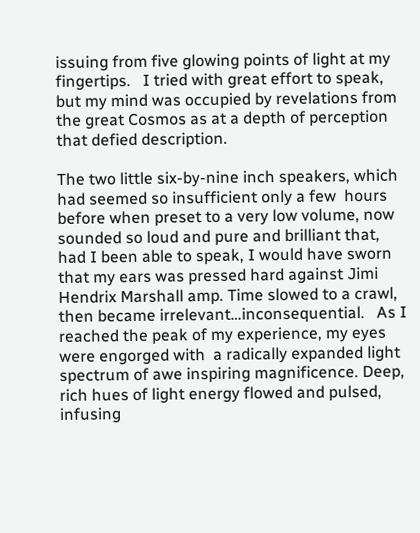issuing from five glowing points of light at my fingertips.   I tried with great effort to speak, but my mind was occupied by revelations from the great Cosmos as at a depth of perception that defied description.

The two little six-by-nine inch speakers, which had seemed so insufficient only a few  hours before when preset to a very low volume, now sounded so loud and pure and brilliant that, had I been able to speak, I would have sworn that my ears was pressed hard against Jimi Hendrix Marshall amp. Time slowed to a crawl, then became irrelevant…inconsequential.   As I reached the peak of my experience, my eyes were engorged with  a radically expanded light spectrum of awe inspiring magnificence. Deep, rich hues of light energy flowed and pulsed, infusing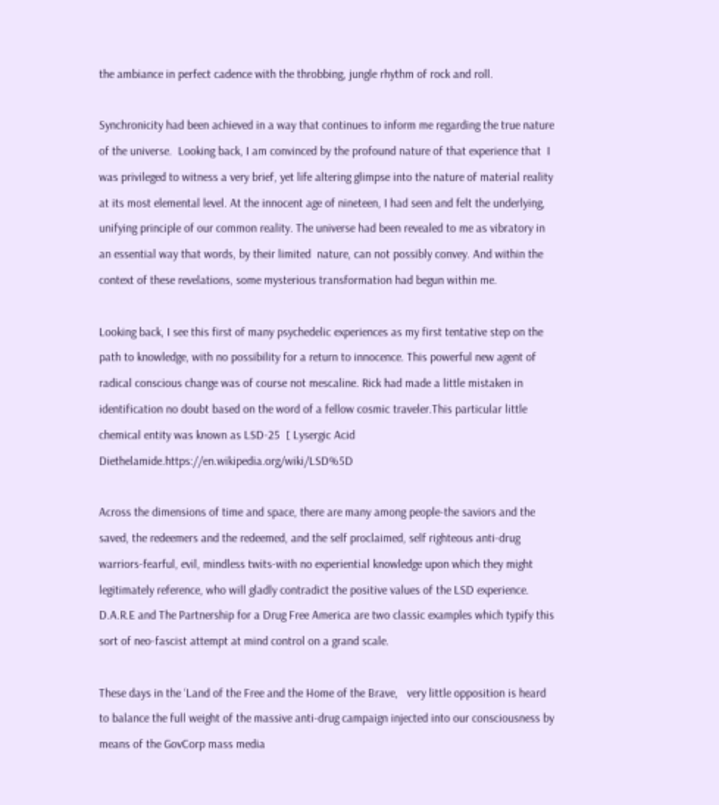the ambiance in perfect cadence with the throbbing, jungle rhythm of rock and roll.

Synchronicity had been achieved in a way that continues to inform me regarding the true nature of the universe.  Looking back, I am convinced by the profound nature of that experience that  I was privileged to witness a very brief, yet life altering glimpse into the nature of material reality at its most elemental level. At the innocent age of nineteen, I had seen and felt the underlying, unifying principle of our common reality. The universe had been revealed to me as vibratory in an essential way that words, by their limited  nature, can not possibly convey. And within the context of these revelations, some mysterious transformation had begun within me.

Looking back, I see this first of many psychedelic experiences as my first tentative step on the path to knowledge, with no possibility for a return to innocence. This powerful new agent of radical conscious change was of course not mescaline. Rick had made a little mistaken in identification no doubt based on the word of a fellow cosmic traveler.This particular little chemical entity was known as LSD-25  [ Lysergic Acid Diethelamide.https://en.wikipedia.org/wiki/LSD%5D

Across the dimensions of time and space, there are many among people-the saviors and the saved, the redeemers and the redeemed, and the self proclaimed, self righteous anti-drug warriors-fearful, evil, mindless twits-with no experiential knowledge upon which they might legitimately reference, who will gladly contradict the positive values of the LSD experience.     D.A.R.E and The Partnership for a Drug Free America are two classic examples which typify this sort of neo-fascist attempt at mind control on a grand scale.

These days in the ‘Land of the Free and the Home of the Brave,   very little opposition is heard to balance the full weight of the massive anti-drug campaign injected into our consciousness by means of the GovCorp mass media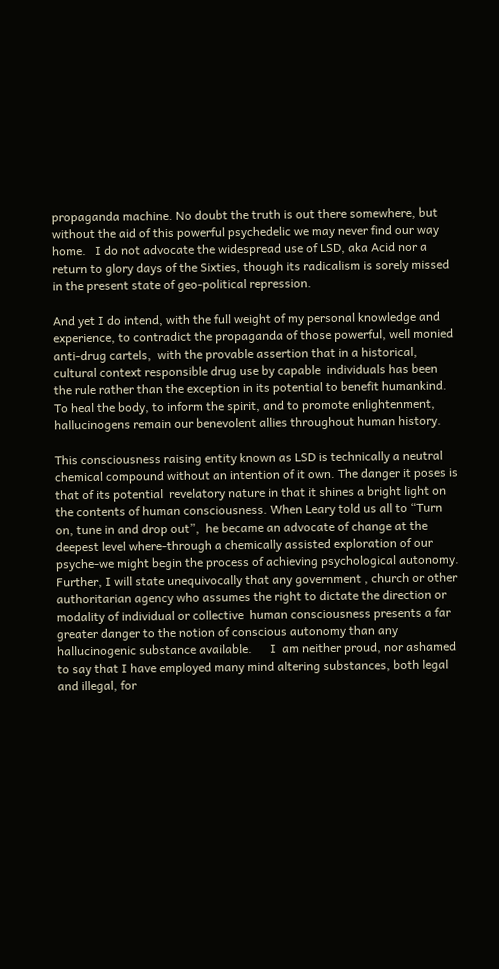propaganda machine. No doubt the truth is out there somewhere, but without the aid of this powerful psychedelic we may never find our way home.   I do not advocate the widespread use of LSD, aka Acid nor a return to glory days of the Sixties, though its radicalism is sorely missed in the present state of geo-political repression.

And yet I do intend, with the full weight of my personal knowledge and experience, to contradict the propaganda of those powerful, well monied anti-drug cartels,  with the provable assertion that in a historical, cultural context responsible drug use by capable  individuals has been the rule rather than the exception in its potential to benefit humankind. To heal the body, to inform the spirit, and to promote enlightenment, hallucinogens remain our benevolent allies throughout human history.

This consciousness raising entity known as LSD is technically a neutral  chemical compound without an intention of it own. The danger it poses is that of its potential  revelatory nature in that it shines a bright light on the contents of human consciousness. When Leary told us all to “Turn on, tune in and drop out”,  he became an advocate of change at the deepest level where-through a chemically assisted exploration of our psyche-we might begin the process of achieving psychological autonomy. Further, I will state unequivocally that any government , church or other authoritarian agency who assumes the right to dictate the direction or modality of individual or collective  human consciousness presents a far greater danger to the notion of conscious autonomy than any hallucinogenic substance available.      I  am neither proud, nor ashamed to say that I have employed many mind altering substances, both legal and illegal, for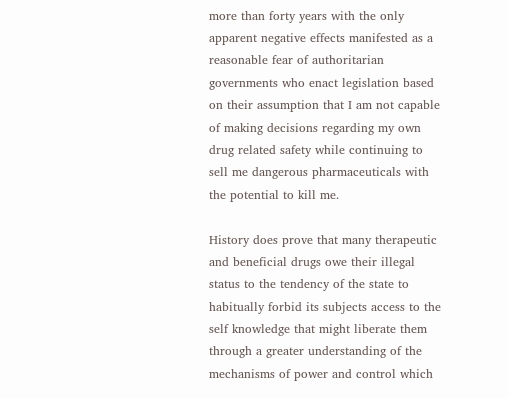more than forty years with the only apparent negative effects manifested as a reasonable fear of authoritarian governments who enact legislation based on their assumption that I am not capable of making decisions regarding my own drug related safety while continuing to sell me dangerous pharmaceuticals with the potential to kill me.

History does prove that many therapeutic and beneficial drugs owe their illegal status to the tendency of the state to habitually forbid its subjects access to the self knowledge that might liberate them through a greater understanding of the mechanisms of power and control which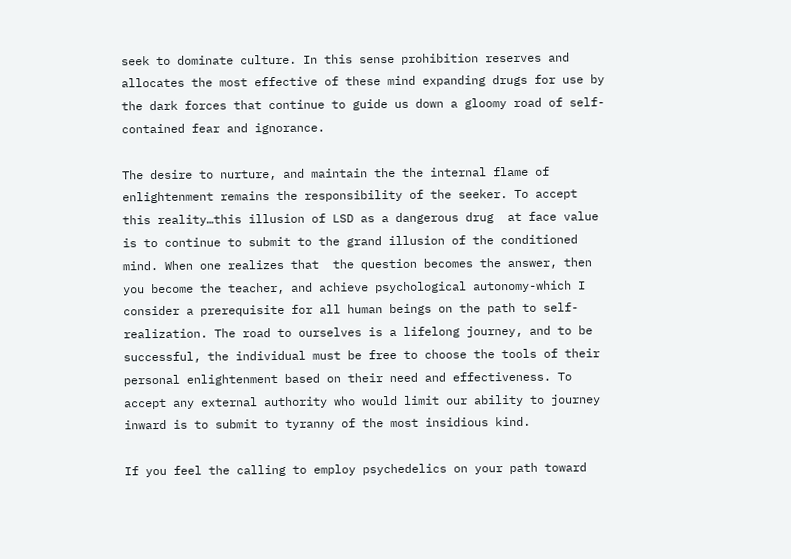seek to dominate culture. In this sense prohibition reserves and allocates the most effective of these mind expanding drugs for use by the dark forces that continue to guide us down a gloomy road of self-contained fear and ignorance.

The desire to nurture, and maintain the the internal flame of enlightenment remains the responsibility of the seeker. To accept this reality…this illusion of LSD as a dangerous drug  at face value is to continue to submit to the grand illusion of the conditioned mind. When one realizes that  the question becomes the answer, then you become the teacher, and achieve psychological autonomy-which I consider a prerequisite for all human beings on the path to self-realization. The road to ourselves is a lifelong journey, and to be successful, the individual must be free to choose the tools of their personal enlightenment based on their need and effectiveness. To accept any external authority who would limit our ability to journey inward is to submit to tyranny of the most insidious kind.

If you feel the calling to employ psychedelics on your path toward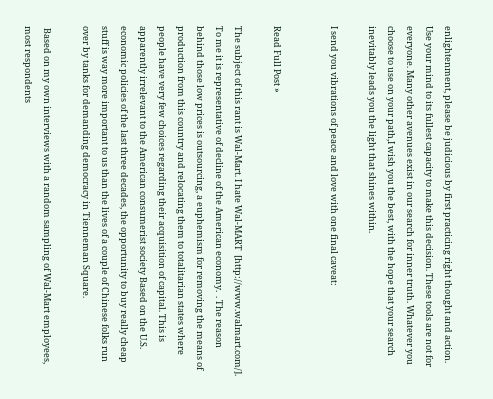enlightenment, please be judicious by first practicing right thought and action. Use your mind to its fullest capacity to make this decision. These tools are not for everyone. Many other avenues exist in our search for inner truth. Whatever you choose to use on your path,I wish you the best, with the hope that your search inevitably leads you the light that shines within.

I send you vibrations of peace and love with one final caveat:


Read Full Post »

The subject of this rant is Wal-Mart. I hate Wal-MART  [http://www.walmart.com/].  To me it is representative of decline of the American economy.  . The reason behind those low prices is outsourcing, a euphemism for removing the means of production from this country and relocating them to totalitarian states where people have very few choices regarding their acquisition of capital. This is apparently irrelevant to the American consumerist society Based on the U.S. economic policies of the last three decades, the opportunity to buy really cheap stuff is way more important to us than the lives of a couple of Chinese folks run over by tanks for demanding democracy in Tienneman Square.

 Based on my own interviews with a random sampling of Wal-Mart employees, most respondents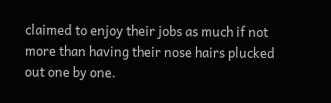claimed to enjoy their jobs as much if not more than having their nose hairs plucked out one by one.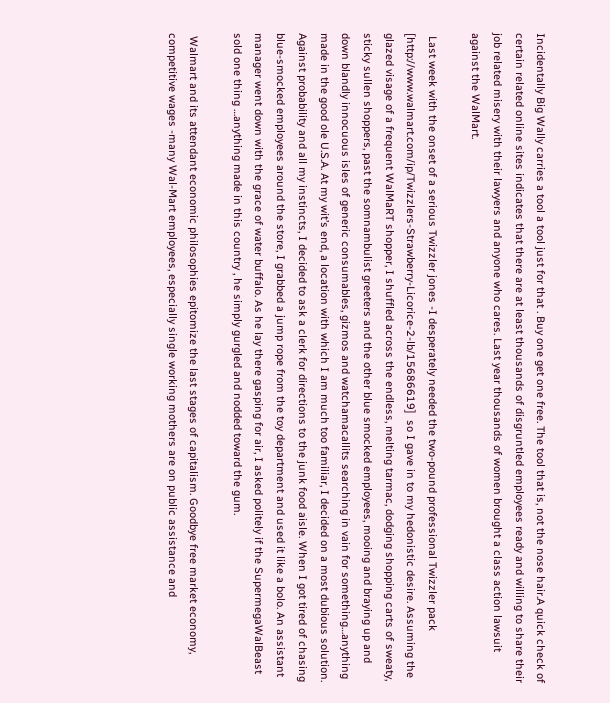Incidentally Big Wally carries a tool a tool just for that . Buy one get one free. The tool that is, not the nose hair.A quick check of certain related online sites indicates that there are at least thousands of disgruntled employees ready and willing to share their job related misery with their lawyers and anyone who cares. Last year thousands of women brought a class action lawsuit against the WalMart.

 Last week with the onset of a serious Twizzler jones -I desperately needed the two-pound professional Twizzler pack  [http://www.walmart.com/ip/Twizzlers-Strawberry-Licorice-2-lb/15686619]  so I gave in to my hedonistic desire. Assuming the glazed visage of a frequent WalMaRT shopper, I shuffled across the endless, melting tarmac, dodging shopping carts of sweaty, sticky sullen shoppers, past the somnambulist greeters and the other blue smocked employees, mooing and braying up and down blandly innocuous isles of generic consumables, gizmos and watchamacallits searching in vain for something…anything made in the good ole U.S.A. At my wit’s end, a location with which I am much too familiar, I decided on a most dubious solution. Against probability and all my instincts, I decided to ask a clerk for directions to the junk food aisle. When I got tired of chasing  blue-smocked employees around the store, I grabbed a jump rope from the toy department and used it like a bolo. An assistant manager went down with the grace of water buffalo. As he lay there gasping for air, I asked politely if the SupermegaWalBeast sold one thing …anything made in this country , he simply gurgled and nodded toward the gum.

 Walmart and its attendant economic philosophies epitomize the last stages of capitalism. Goodbye free market economy, competitive wages -many Wal-Mart employees, especially single working mothers are on public assistance and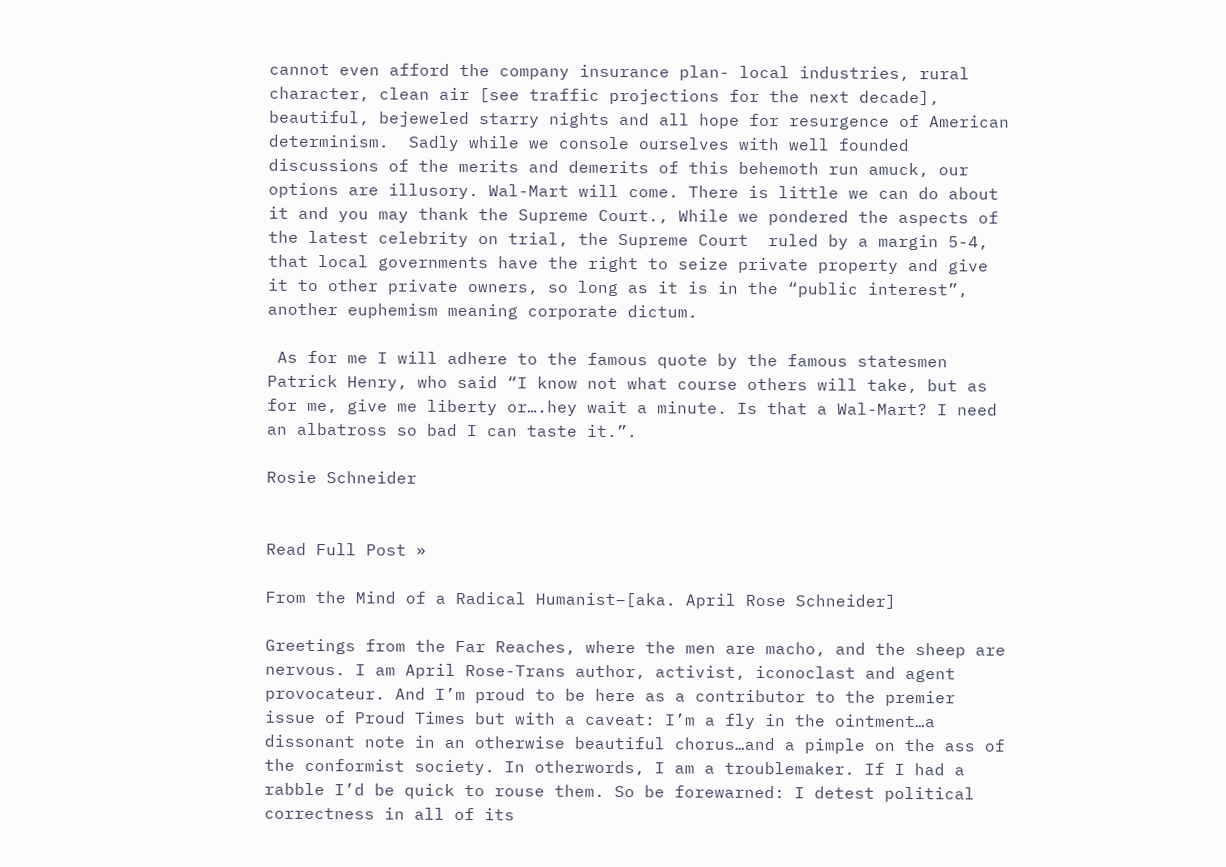cannot even afford the company insurance plan- local industries, rural character, clean air [see traffic projections for the next decade], beautiful, bejeweled starry nights and all hope for resurgence of American determinism.  Sadly while we console ourselves with well founded discussions of the merits and demerits of this behemoth run amuck, our options are illusory. Wal-Mart will come. There is little we can do about it and you may thank the Supreme Court., While we pondered the aspects of the latest celebrity on trial, the Supreme Court  ruled by a margin 5-4, that local governments have the right to seize private property and give it to other private owners, so long as it is in the “public interest”, another euphemism meaning corporate dictum.

 As for me I will adhere to the famous quote by the famous statesmen Patrick Henry, who said “I know not what course others will take, but as for me, give me liberty or….hey wait a minute. Is that a Wal-Mart? I need an albatross so bad I can taste it.”.

Rosie Schneider


Read Full Post »

From the Mind of a Radical Humanist–[aka. April Rose Schneider]

Greetings from the Far Reaches, where the men are macho, and the sheep are nervous. I am April Rose-Trans author, activist, iconoclast and agent provocateur. And I’m proud to be here as a contributor to the premier issue of Proud Times but with a caveat: I’m a fly in the ointment…a dissonant note in an otherwise beautiful chorus…and a pimple on the ass of the conformist society. In otherwords, I am a troublemaker. If I had a rabble I’d be quick to rouse them. So be forewarned: I detest political correctness in all of its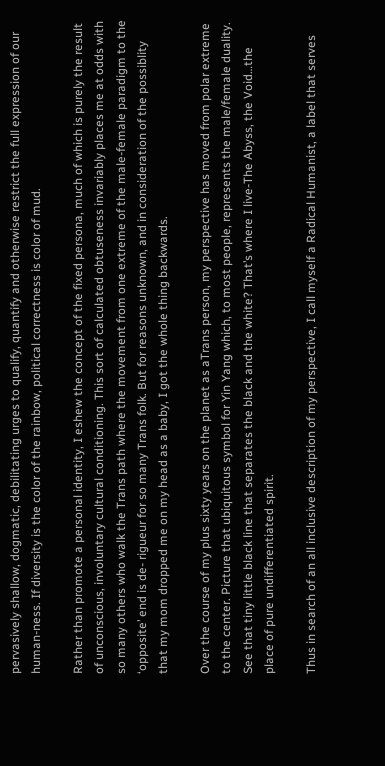pervasively shallow, dogmatic, debilitating urges to qualify, quantify and otherwise restrict the full expression of our human-ness. If diversity is the color of the rainbow, political correctness is color of mud.

Rather than promote a personal identity, I eshew the concept of the fixed persona, much of which is purely the result of unconscious, involuntary cultural conditioning. This sort of calculated obtuseness invariably places me at odds with so many others who walk the Trans path where the movement from one extreme of the male-female paradigm to the ‘opposite’ end is de- rigueur for so many Trans folk. But for reasons unknown, and in consideration of the possiblity that my mom dropped me on my head as a baby, I got the whole thing backwards.

Over the course of my plus sixty years on the planet as aTrans person, my perspective has moved from polar extreme to the center. Picture that ubiquitous symbol for Yin Yang which, to most people, represents the male/female duality. See that tiny little black line that separates the black and the white? That’s where I live-The Abyss, the Void…the place of pure undifferentiated spirit.

Thus in search of an all inclusive description of my perspective, I call myself a Radical Humanist, a label that serves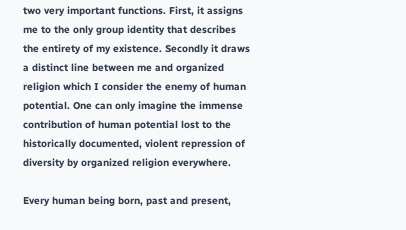two very important functions. First, it assigns me to the only group identity that describes the entirety of my existence. Secondly it draws a distinct line between me and organized religion which I consider the enemy of human potential. One can only imagine the immense contribution of human potential lost to the historically documented, violent repression of diversity by organized religion everywhere.

Every human being born, past and present,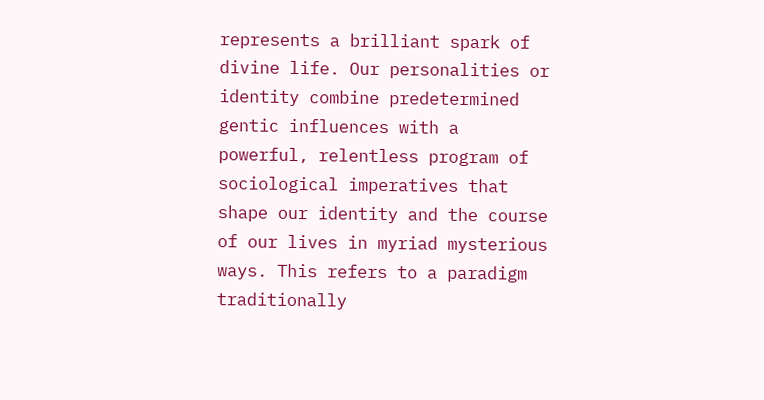represents a brilliant spark of divine life. Our personalities or identity combine predetermined gentic influences with a powerful, relentless program of sociological imperatives that shape our identity and the course of our lives in myriad mysterious ways. This refers to a paradigm traditionally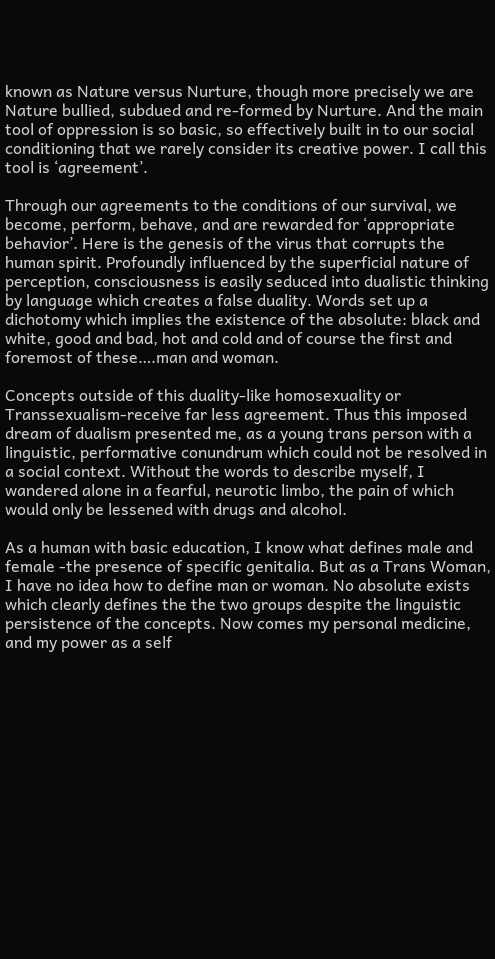known as Nature versus Nurture, though more precisely we are Nature bullied, subdued and re-formed by Nurture. And the main tool of oppression is so basic, so effectively built in to our social conditioning that we rarely consider its creative power. I call this tool is ‘agreement’.

Through our agreements to the conditions of our survival, we become, perform, behave, and are rewarded for ‘appropriate behavior’. Here is the genesis of the virus that corrupts the human spirit. Profoundly influenced by the superficial nature of perception, consciousness is easily seduced into dualistic thinking by language which creates a false duality. Words set up a dichotomy which implies the existence of the absolute: black and white, good and bad, hot and cold and of course the first and foremost of these….man and woman.

Concepts outside of this duality-like homosexuality or Transsexualism-receive far less agreement. Thus this imposed dream of dualism presented me, as a young trans person with a linguistic, performative conundrum which could not be resolved in a social context. Without the words to describe myself, I wandered alone in a fearful, neurotic limbo, the pain of which would only be lessened with drugs and alcohol.

As a human with basic education, I know what defines male and female -the presence of specific genitalia. But as a Trans Woman, I have no idea how to define man or woman. No absolute exists which clearly defines the the two groups despite the linguistic persistence of the concepts. Now comes my personal medicine, and my power as a self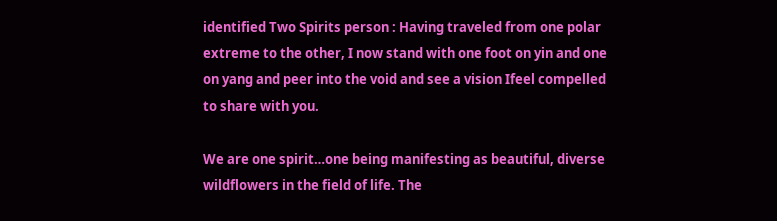identified Two Spirits person : Having traveled from one polar extreme to the other, I now stand with one foot on yin and one on yang and peer into the void and see a vision Ifeel compelled to share with you.

We are one spirit…one being manifesting as beautiful, diverse wildflowers in the field of life. The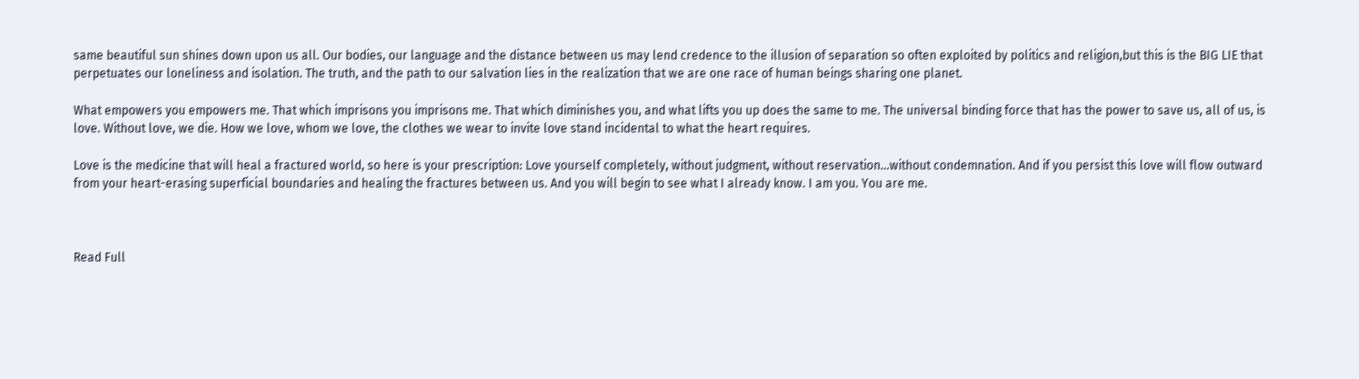same beautiful sun shines down upon us all. Our bodies, our language and the distance between us may lend credence to the illusion of separation so often exploited by politics and religion,but this is the BIG LIE that perpetuates our loneliness and isolation. The truth, and the path to our salvation lies in the realization that we are one race of human beings sharing one planet.

What empowers you empowers me. That which imprisons you imprisons me. That which diminishes you, and what lifts you up does the same to me. The universal binding force that has the power to save us, all of us, is love. Without love, we die. How we love, whom we love, the clothes we wear to invite love stand incidental to what the heart requires.

Love is the medicine that will heal a fractured world, so here is your prescription: Love yourself completely, without judgment, without reservation…without condemnation. And if you persist this love will flow outward from your heart-erasing superficial boundaries and healing the fractures between us. And you will begin to see what I already know. I am you. You are me.



Read Full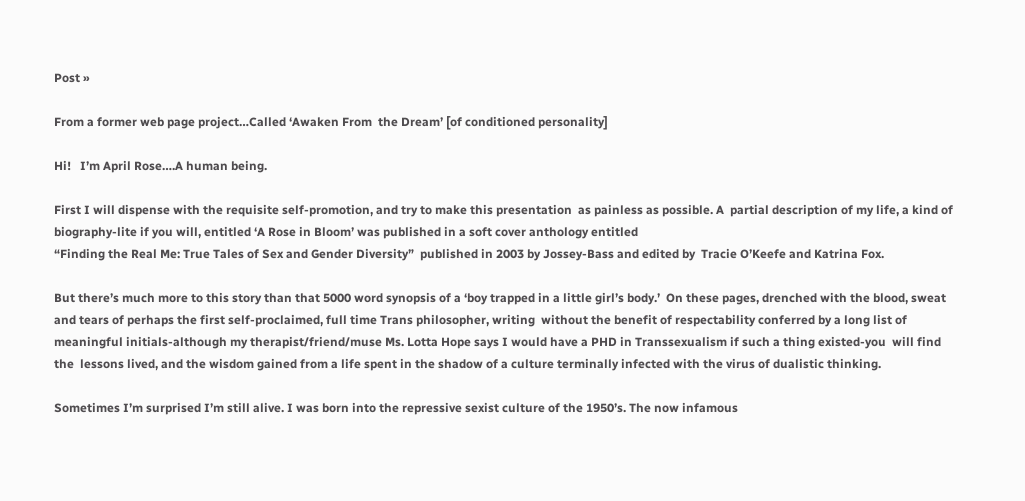Post »

From a former web page project…Called ‘Awaken From  the Dream’ [of conditioned personality]

Hi!   I’m April Rose….A human being.

First I will dispense with the requisite self-promotion, and try to make this presentation  as painless as possible. A  partial description of my life, a kind of biography-lite if you will, entitled ‘A Rose in Bloom’ was published in a soft cover anthology entitled
“Finding the Real Me: True Tales of Sex and Gender Diversity”  published in 2003 by Jossey-Bass and edited by  Tracie O’Keefe and Katrina Fox.

But there’s much more to this story than that 5000 word synopsis of a ‘boy trapped in a little girl’s body.’  On these pages, drenched with the blood, sweat and tears of perhaps the first self-proclaimed, full time Trans philosopher, writing  without the benefit of respectability conferred by a long list of meaningful initials-although my therapist/friend/muse Ms. Lotta Hope says I would have a PHD in Transsexualism if such a thing existed-you  will find the  lessons lived, and the wisdom gained from a life spent in the shadow of a culture terminally infected with the virus of dualistic thinking.

Sometimes I’m surprised I’m still alive. I was born into the repressive sexist culture of the 1950’s. The now infamous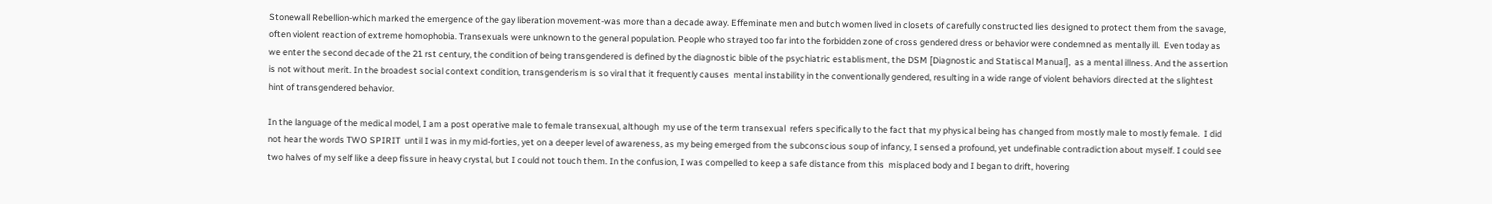Stonewall Rebellion-which marked the emergence of the gay liberation movement-was more than a decade away. Effeminate men and butch women lived in closets of carefully constructed lies designed to protect them from the savage, often violent reaction of extreme homophobia. Transexuals were unknown to the general population. People who strayed too far into the forbidden zone of cross gendered dress or behavior were condemned as mentally ill.  Even today as we enter the second decade of the 21 rst century, the condition of being transgendered is defined by the diagnostic bible of the psychiatric establisment, the DSM [Diagnostic and Statiscal Manual],  as a mental illness. And the assertion is not without merit. In the broadest social context condition, transgenderism is so viral that it frequently causes  mental instability in the conventionally gendered, resulting in a wide range of violent behaviors directed at the slightest hint of transgendered behavior.

In the language of the medical model, I am a post operative male to female transexual, although  my use of the term transexual  refers specifically to the fact that my physical being has changed from mostly male to mostly female.  I did not hear the words TWO SPIRIT  until I was in my mid-forties, yet on a deeper level of awareness, as my being emerged from the subconscious soup of infancy, I sensed a profound, yet undefinable contradiction about myself. I could see two halves of my self like a deep fissure in heavy crystal, but I could not touch them. In the confusion, I was compelled to keep a safe distance from this  misplaced body and I began to drift, hovering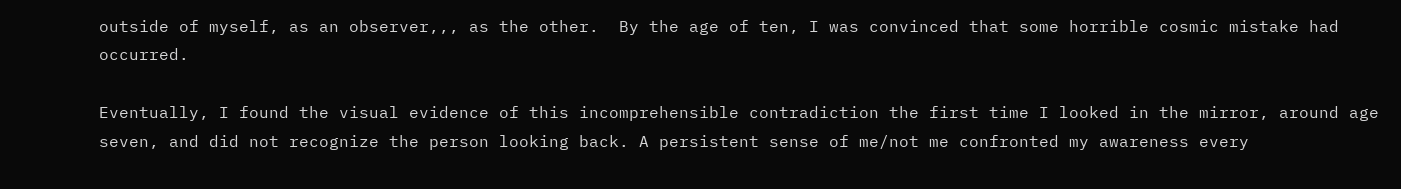outside of myself, as an observer,,, as the other.  By the age of ten, I was convinced that some horrible cosmic mistake had occurred.

Eventually, I found the visual evidence of this incomprehensible contradiction the first time I looked in the mirror, around age seven, and did not recognize the person looking back. A persistent sense of me/not me confronted my awareness every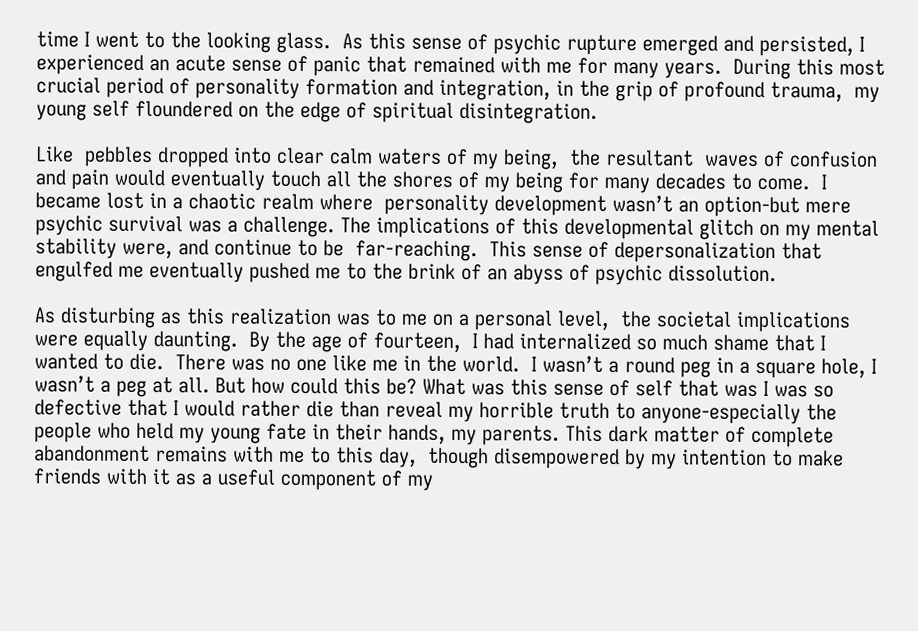time I went to the looking glass.  As this sense of psychic rupture emerged and persisted, I experienced an acute sense of panic that remained with me for many years.  During this most crucial period of personality formation and integration, in the grip of profound trauma,  my young self floundered on the edge of spiritual disintegration.

Like  pebbles dropped into clear calm waters of my being,  the resultant  waves of confusion and pain would eventually touch all the shores of my being for many decades to come.  I became lost in a chaotic realm where  personality development wasn’t an option-but mere psychic survival was a challenge. The implications of this developmental glitch on my mental stability were, and continue to be  far-reaching.  This sense of depersonalization that engulfed me eventually pushed me to the brink of an abyss of psychic dissolution.

As disturbing as this realization was to me on a personal level,  the societal implications were equally daunting.  By the age of fourteen,  I had internalized so much shame that I wanted to die.  There was no one like me in the world.  I wasn’t a round peg in a square hole, I wasn’t a peg at all. But how could this be? What was this sense of self that was I was so defective that I would rather die than reveal my horrible truth to anyone-especially the people who held my young fate in their hands, my parents. This dark matter of complete abandonment remains with me to this day,  though disempowered by my intention to make friends with it as a useful component of my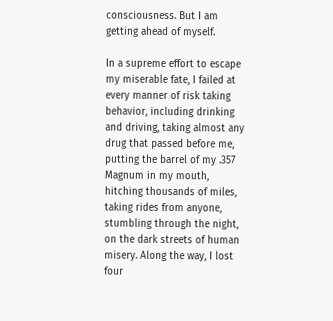consciousness. But I am getting ahead of myself.

In a supreme effort to escape my miserable fate, I failed at every manner of risk taking behavior, including drinking and driving, taking almost any drug that passed before me, putting the barrel of my .357 Magnum in my mouth, hitching thousands of miles, taking rides from anyone, stumbling through the night, on the dark streets of human misery. Along the way, I lost four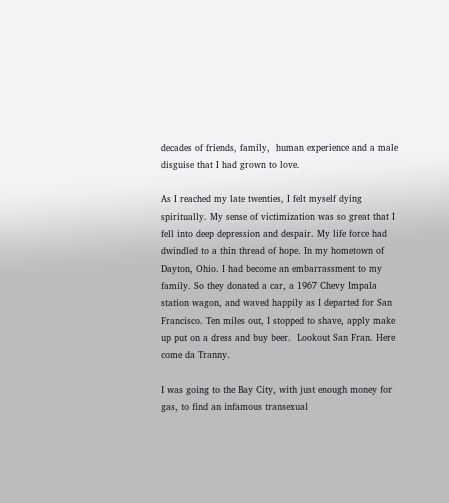decades of friends, family,  human experience and a male disguise that I had grown to love.

As I reached my late twenties, I felt myself dying spiritually. My sense of victimization was so great that I fell into deep depression and despair. My life force had dwindled to a thin thread of hope. In my hometown of Dayton, Ohio. I had become an embarrassment to my family. So they donated a car, a 1967 Chevy Impala station wagon, and waved happily as I departed for San Francisco. Ten miles out, I stopped to shave, apply make up put on a dress and buy beer.  Lookout San Fran. Here come da Tranny.

I was going to the Bay City, with just enough money for gas, to find an infamous transexual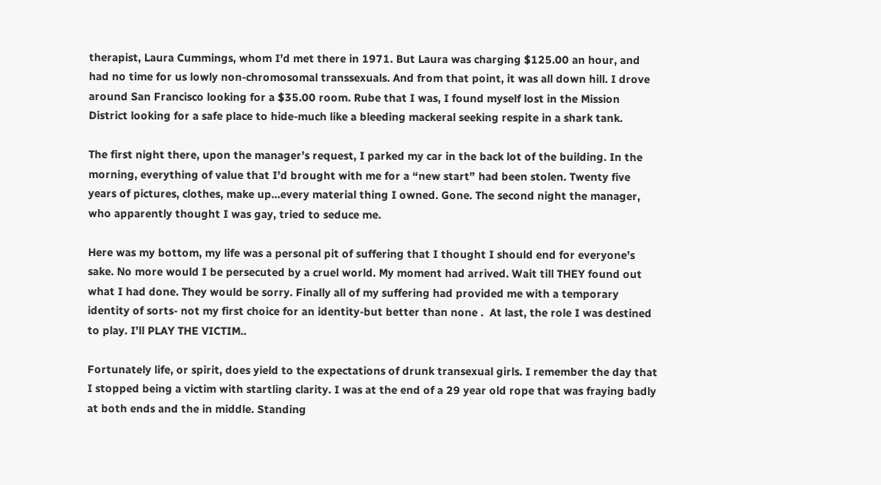therapist, Laura Cummings, whom I’d met there in 1971. But Laura was charging $125.00 an hour, and had no time for us lowly non-chromosomal transsexuals. And from that point, it was all down hill. I drove around San Francisco looking for a $35.00 room. Rube that I was, I found myself lost in the Mission District looking for a safe place to hide-much like a bleeding mackeral seeking respite in a shark tank.

The first night there, upon the manager’s request, I parked my car in the back lot of the building. In the morning, everything of value that I’d brought with me for a “new start” had been stolen. Twenty five years of pictures, clothes, make up…every material thing I owned. Gone. The second night the manager, who apparently thought I was gay, tried to seduce me.

Here was my bottom, my life was a personal pit of suffering that I thought I should end for everyone’s sake. No more would I be persecuted by a cruel world. My moment had arrived. Wait till THEY found out what I had done. They would be sorry. Finally all of my suffering had provided me with a temporary identity of sorts- not my first choice for an identity-but better than none .  At last, the role I was destined to play. I’ll PLAY THE VICTIM..

Fortunately life, or spirit, does yield to the expectations of drunk transexual girls. I remember the day that I stopped being a victim with startling clarity. I was at the end of a 29 year old rope that was fraying badly at both ends and the in middle. Standing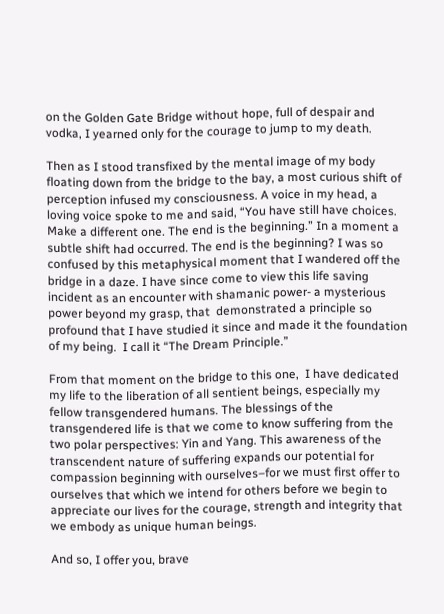on the Golden Gate Bridge without hope, full of despair and vodka, I yearned only for the courage to jump to my death.

Then as I stood transfixed by the mental image of my body floating down from the bridge to the bay, a most curious shift of perception infused my consciousness. A voice in my head, a loving voice spoke to me and said, “You have still have choices.  Make a different one. The end is the beginning.” In a moment a subtle shift had occurred. The end is the beginning? I was so confused by this metaphysical moment that I wandered off the bridge in a daze. I have since come to view this life saving incident as an encounter with shamanic power- a mysterious power beyond my grasp, that  demonstrated a principle so profound that I have studied it since and made it the foundation of my being.  I call it “The Dream Principle.”

From that moment on the bridge to this one,  I have dedicated my life to the liberation of all sentient beings, especially my fellow transgendered humans. The blessings of the transgendered life is that we come to know suffering from the two polar perspectives: Yin and Yang. This awareness of the transcendent nature of suffering expands our potential for compassion beginning with ourselves–for we must first offer to ourselves that which we intend for others before we begin to appreciate our lives for the courage, strength and integrity that we embody as unique human beings.

And so, I offer you, brave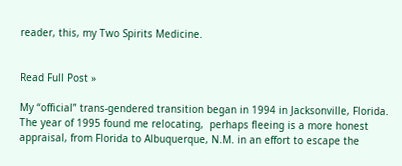reader, this, my Two Spirits Medicine.


Read Full Post »

My “official” trans-gendered transition began in 1994 in Jacksonville, Florida.  The year of 1995 found me relocating,  perhaps fleeing is a more honest appraisal, from Florida to Albuquerque, N.M. in an effort to escape the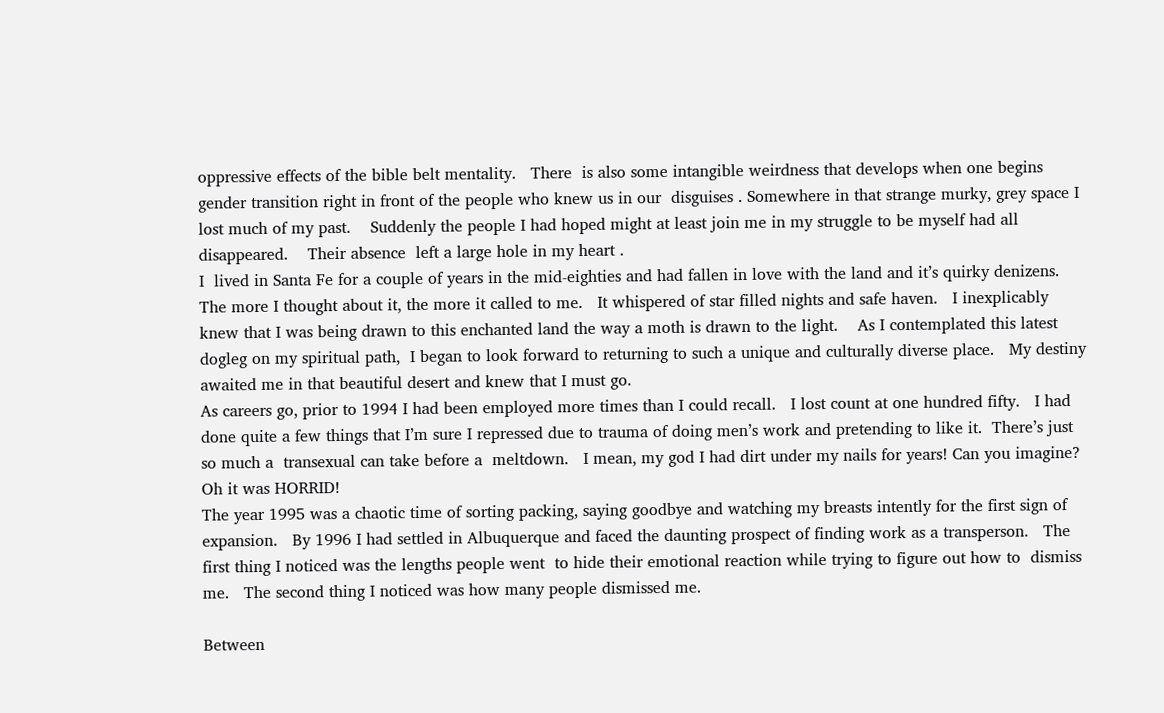oppressive effects of the bible belt mentality.   There  is also some intangible weirdness that develops when one begins gender transition right in front of the people who knew us in our  disguises . Somewhere in that strange murky, grey space I lost much of my past.    Suddenly the people I had hoped might at least join me in my struggle to be myself had all disappeared.    Their absence  left a large hole in my heart .
I  lived in Santa Fe for a couple of years in the mid-eighties and had fallen in love with the land and it’s quirky denizens.   The more I thought about it, the more it called to me.   It whispered of star filled nights and safe haven.   I inexplicably knew that I was being drawn to this enchanted land the way a moth is drawn to the light.    As I contemplated this latest dogleg on my spiritual path,  I began to look forward to returning to such a unique and culturally diverse place.   My destiny awaited me in that beautiful desert and knew that I must go.
As careers go, prior to 1994 I had been employed more times than I could recall.   I lost count at one hundred fifty.   I had done quite a few things that I’m sure I repressed due to trauma of doing men’s work and pretending to like it.  There’s just so much a  transexual can take before a  meltdown.   I mean, my god I had dirt under my nails for years! Can you imagine?    Oh it was HORRID!
The year 1995 was a chaotic time of sorting packing, saying goodbye and watching my breasts intently for the first sign of expansion.   By 1996 I had settled in Albuquerque and faced the daunting prospect of finding work as a transperson.   The first thing I noticed was the lengths people went  to hide their emotional reaction while trying to figure out how to  dismiss me.   The second thing I noticed was how many people dismissed me.

Between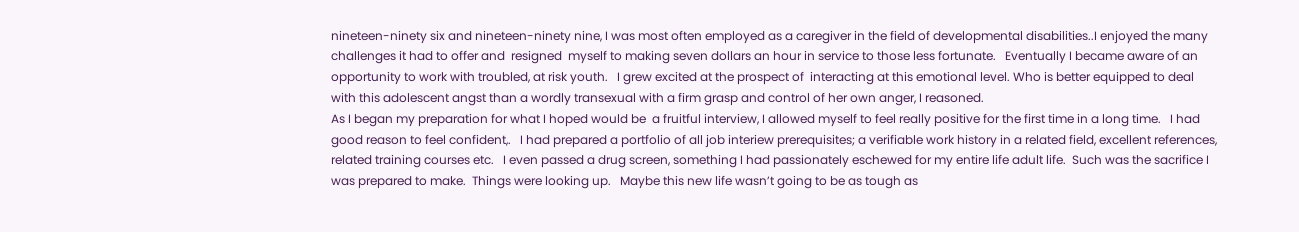nineteen-ninety six and nineteen-ninety nine, I was most often employed as a caregiver in the field of developmental disabilities..I enjoyed the many challenges it had to offer and  resigned  myself to making seven dollars an hour in service to those less fortunate.   Eventually I became aware of an opportunity to work with troubled, at risk youth.   I grew excited at the prospect of  interacting at this emotional level. Who is better equipped to deal with this adolescent angst than a wordly transexual with a firm grasp and control of her own anger, I reasoned.
As I began my preparation for what I hoped would be  a fruitful interview, I allowed myself to feel really positive for the first time in a long time.   I had good reason to feel confident,.   I had prepared a portfolio of all job interiew prerequisites; a verifiable work history in a related field, excellent references, related training courses etc.   I even passed a drug screen, something I had passionately eschewed for my entire life adult life.  Such was the sacrifice I was prepared to make.  Things were looking up.   Maybe this new life wasn’t going to be as tough as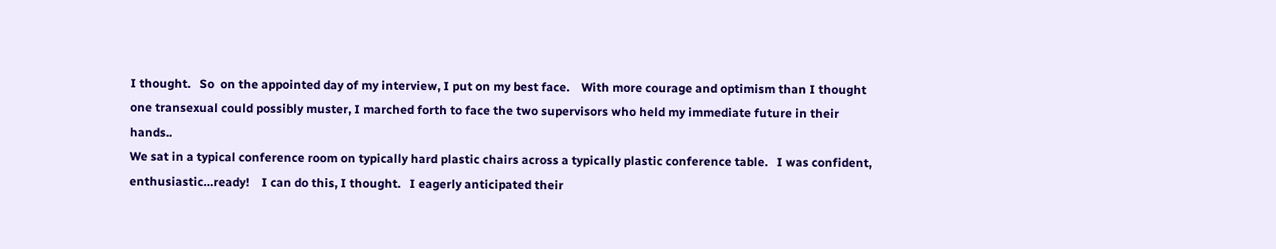I thought.   So  on the appointed day of my interview, I put on my best face.    With more courage and optimism than I thought one transexual could possibly muster, I marched forth to face the two supervisors who held my immediate future in their hands..
We sat in a typical conference room on typically hard plastic chairs across a typically plastic conference table.   I was confident, enthusiastic…ready!    I can do this, I thought.   I eagerly anticipated their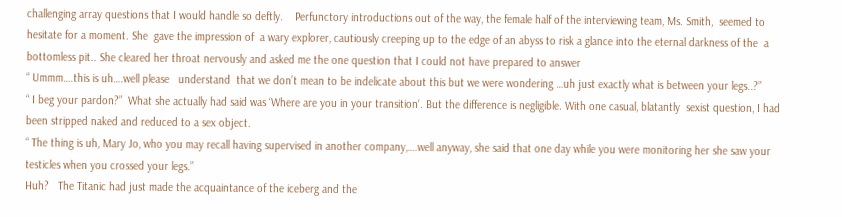challenging array questions that I would handle so deftly.    Perfunctory introductions out of the way, the female half of the interviewing team, Ms. Smith,  seemed to hesitate for a moment. She  gave the impression of  a wary explorer, cautiously creeping up to the edge of an abyss to risk a glance into the eternal darkness of the  a bottomless pit.. She cleared her throat nervously and asked me the one question that I could not have prepared to answer
“ Ummm….this is uh….well please   understand  that we don’t mean to be indelicate about this but we were wondering …uh just exactly what is between your legs..?”
“ I beg your pardon?”  What she actually had said was ‘Where are you in your transition‘. But the difference is negligible. With one casual, blatantly  sexist question, I had been stripped naked and reduced to a sex object.
“ The thing is uh, Mary Jo, who you may recall having supervised in another company,….well anyway, she said that one day while you were monitoring her she saw your testicles when you crossed your legs.”
Huh?   The Titanic had just made the acquaintance of the iceberg and the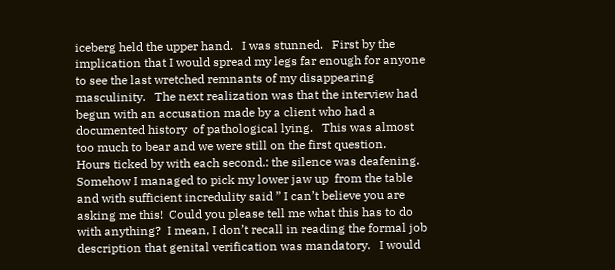iceberg held the upper hand.   I was stunned.   First by the implication that I would spread my legs far enough for anyone to see the last wretched remnants of my disappearing  masculinity.   The next realization was that the interview had begun with an accusation made by a client who had a documented history  of pathological lying.   This was almost too much to bear and we were still on the first question.   Hours ticked by with each second.: the silence was deafening.
Somehow I managed to pick my lower jaw up  from the table and with sufficient incredulity said ” I can’t believe you are asking me this!  Could you please tell me what this has to do with anything?  I mean, I don’t recall in reading the formal job description that genital verification was mandatory.   I would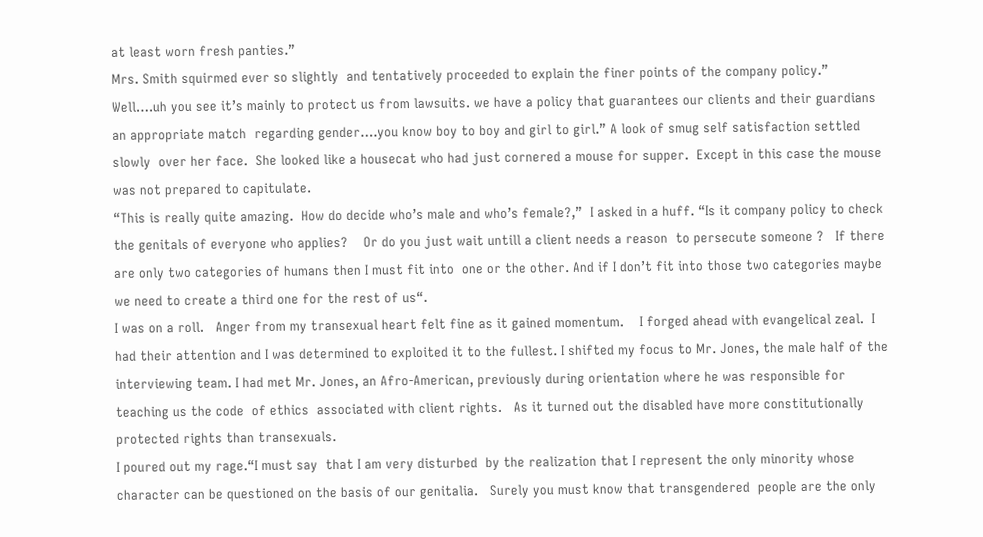at least worn fresh panties.”
Mrs. Smith squirmed ever so slightly  and tentatively proceeded to explain the finer points of the company policy.”   Well….uh you see it’s mainly to protect us from lawsuits. we have a policy that guarantees our clients and their guardians an appropriate match  regarding gender….you know boy to boy and girl to girl.” A look of smug self satisfaction settled slowly  over her face.  She looked like a housecat who had just cornered a mouse for supper.  Except in this case the mouse was not prepared to capitulate.
“This is really quite amazing.  How do decide who’s male and who’s female?,”  I asked in a huff. “Is it company policy to check the genitals of everyone who applies?    Or do you just wait untill a client needs a reason  to persecute someone ?   If there are only two categories of humans then I must fit into  one or the other. And if I don’t fit into those two categories maybe we need to create a third one for the rest of us“.
I was on a roll.   Anger from my transexual heart felt fine as it gained momentum.    I forged ahead with evangelical zeal.  I had their attention and I was determined to exploited it to the fullest. I shifted my focus to Mr. Jones, the male half of the interviewing team. I had met Mr. Jones, an Afro-American, previously during orientation where he was responsible for  teaching us the code  of ethics  associated with client rights.   As it turned out the disabled have more constitutionally protected rights than transexuals.
I poured out my rage.“I must say  that I am very disturbed  by the realization that I represent the only minority whose character can be questioned on the basis of our genitalia.   Surely you must know that transgendered  people are the only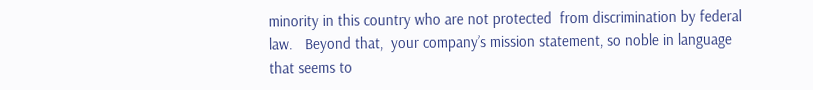minority in this country who are not protected  from discrimination by federal law.   Beyond that,  your company’s mission statement, so noble in language that seems to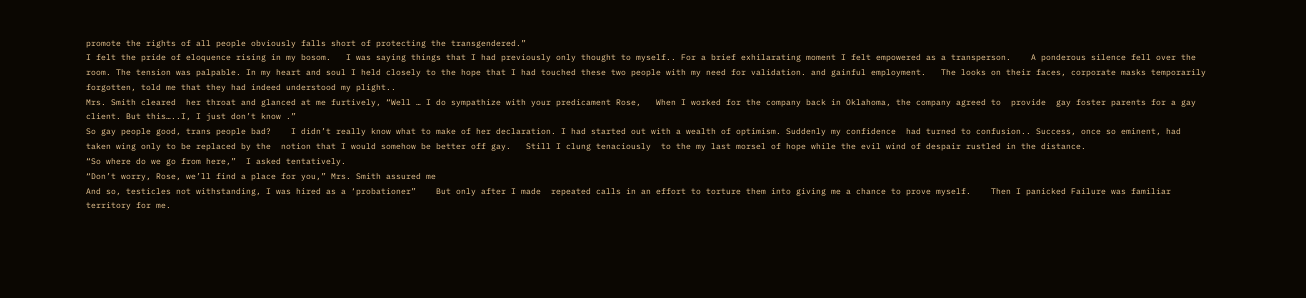promote the rights of all people obviously falls short of protecting the transgendered.”
I felt the pride of eloquence rising in my bosom.   I was saying things that I had previously only thought to myself.. For a brief exhilarating moment I felt empowered as a transperson.    A ponderous silence fell over the room. The tension was palpable. In my heart and soul I held closely to the hope that I had touched these two people with my need for validation. and gainful employment.   The looks on their faces, corporate masks temporarily forgotten, told me that they had indeed understood my plight..
Mrs. Smith cleared  her throat and glanced at me furtively, “Well … I do sympathize with your predicament Rose,   When I worked for the company back in Oklahoma, the company agreed to  provide  gay foster parents for a gay client. But this…..I, I just don’t know .”
So gay people good, trans people bad?    I didn’t really know what to make of her declaration. I had started out with a wealth of optimism. Suddenly my confidence  had turned to confusion.. Success, once so eminent, had taken wing only to be replaced by the  notion that I would somehow be better off gay.   Still I clung tenaciously  to the my last morsel of hope while the evil wind of despair rustled in the distance.
“So where do we go from here,”  I asked tentatively.
“Don’t worry, Rose, we’ll find a place for you,” Mrs. Smith assured me
And so, testicles not withstanding, I was hired as a ‘probationer”    But only after I made  repeated calls in an effort to torture them into giving me a chance to prove myself.    Then I panicked Failure was familiar territory for me.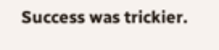Success was trickier.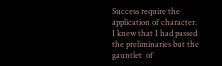Success require the application of character.   I knew that I had passed the preliminaries but the gauntlet  of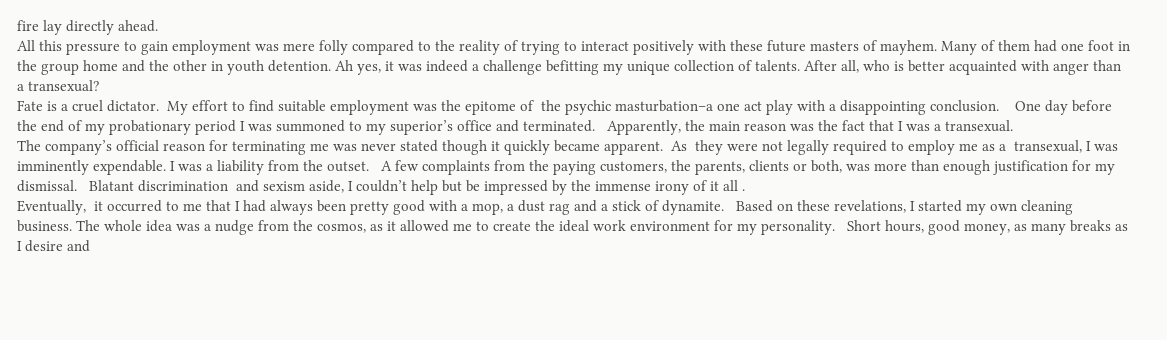fire lay directly ahead.
All this pressure to gain employment was mere folly compared to the reality of trying to interact positively with these future masters of mayhem. Many of them had one foot in the group home and the other in youth detention. Ah yes, it was indeed a challenge befitting my unique collection of talents. After all, who is better acquainted with anger than a transexual?
Fate is a cruel dictator.  My effort to find suitable employment was the epitome of  the psychic masturbation–a one act play with a disappointing conclusion.    One day before the end of my probationary period I was summoned to my superior’s office and terminated.   Apparently, the main reason was the fact that I was a transexual.
The company’s official reason for terminating me was never stated though it quickly became apparent.  As  they were not legally required to employ me as a  transexual, I was imminently expendable. I was a liability from the outset.   A few complaints from the paying customers, the parents, clients or both, was more than enough justification for my dismissal.   Blatant discrimination  and sexism aside, I couldn’t help but be impressed by the immense irony of it all .
Eventually,  it occurred to me that I had always been pretty good with a mop, a dust rag and a stick of dynamite.   Based on these revelations, I started my own cleaning business. The whole idea was a nudge from the cosmos, as it allowed me to create the ideal work environment for my personality.   Short hours, good money, as many breaks as I desire and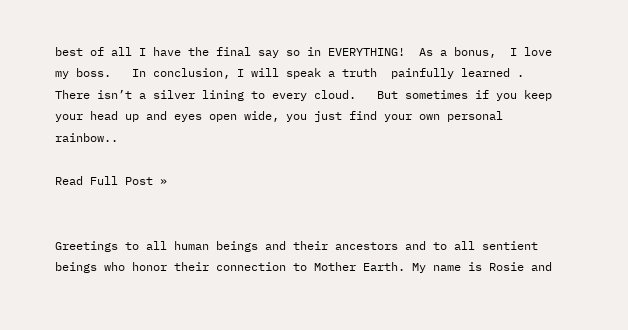best of all I have the final say so in EVERYTHING!  As a bonus,  I love my boss.   In conclusion, I will speak a truth  painfully learned .   There isn’t a silver lining to every cloud.   But sometimes if you keep your head up and eyes open wide, you just find your own personal rainbow..

Read Full Post »


Greetings to all human beings and their ancestors and to all sentient beings who honor their connection to Mother Earth. My name is Rosie and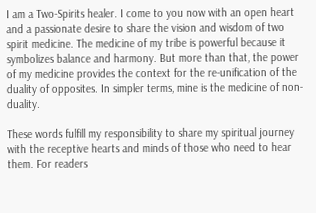I am a Two-Spirits healer. I come to you now with an open heart and a passionate desire to share the vision and wisdom of two spirit medicine. The medicine of my tribe is powerful because it symbolizes balance and harmony. But more than that, the power of my medicine provides the context for the re-unification of the duality of opposites. In simpler terms, mine is the medicine of non-duality.

These words fulfill my responsibility to share my spiritual journey with the receptive hearts and minds of those who need to hear them. For readers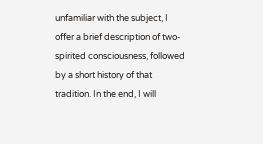unfamiliar with the subject, I offer a brief description of two-spirited consciousness, followed by a short history of that tradition. In the end, I will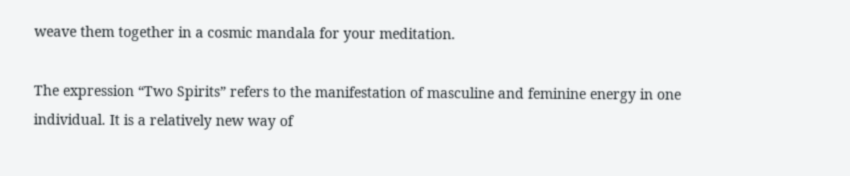weave them together in a cosmic mandala for your meditation.

The expression “Two Spirits” refers to the manifestation of masculine and feminine energy in one individual. It is a relatively new way of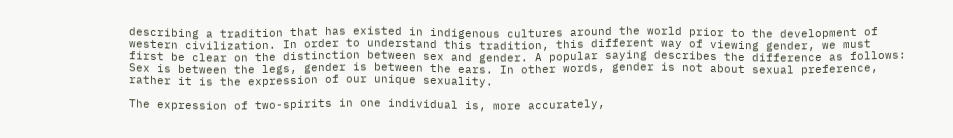describing a tradition that has existed in indigenous cultures around the world prior to the development of western civilization. In order to understand this tradition, this different way of viewing gender, we must first be clear on the distinction between sex and gender. A popular saying describes the difference as follows: Sex is between the legs, gender is between the ears. In other words, gender is not about sexual preference, rather it is the expression of our unique sexuality.

The expression of two-spirits in one individual is, more accurately,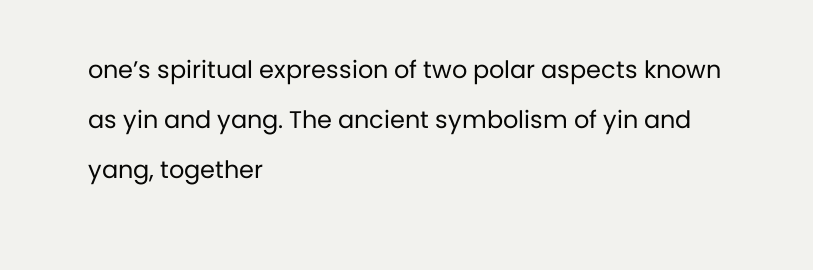one’s spiritual expression of two polar aspects known as yin and yang. The ancient symbolism of yin and yang, together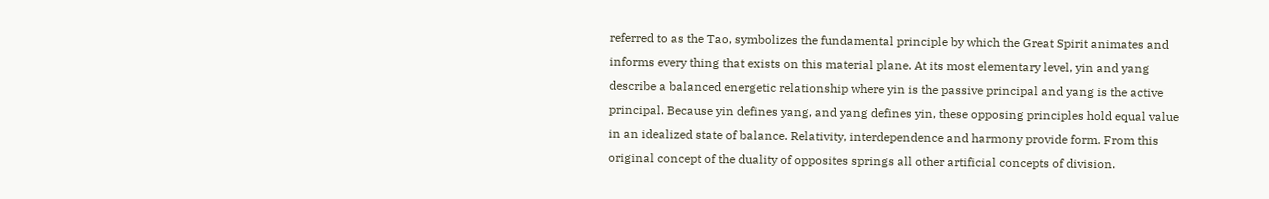referred to as the Tao, symbolizes the fundamental principle by which the Great Spirit animates and informs every thing that exists on this material plane. At its most elementary level, yin and yang describe a balanced energetic relationship where yin is the passive principal and yang is the active principal. Because yin defines yang, and yang defines yin, these opposing principles hold equal value in an idealized state of balance. Relativity, interdependence and harmony provide form. From this original concept of the duality of opposites springs all other artificial concepts of division.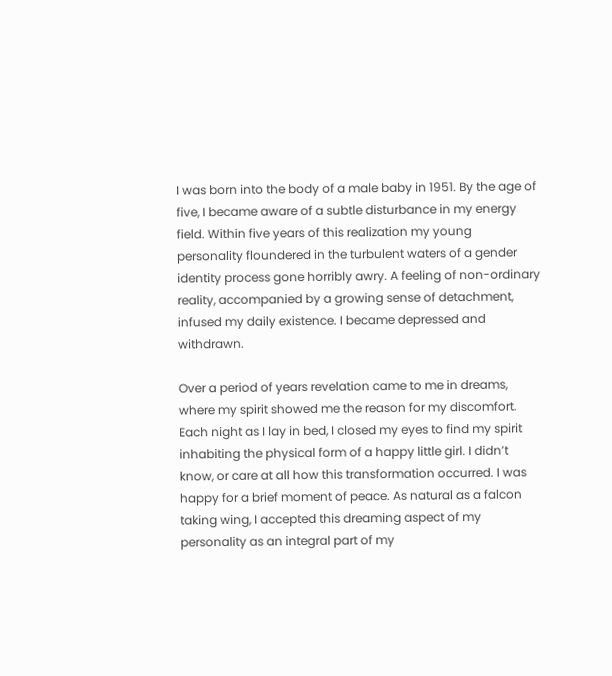I was born into the body of a male baby in 1951. By the age of five, I became aware of a subtle disturbance in my energy field. Within five years of this realization my young personality floundered in the turbulent waters of a gender identity process gone horribly awry. A feeling of non-ordinary reality, accompanied by a growing sense of detachment, infused my daily existence. I became depressed and withdrawn.

Over a period of years revelation came to me in dreams, where my spirit showed me the reason for my discomfort. Each night as I lay in bed, I closed my eyes to find my spirit inhabiting the physical form of a happy little girl. I didn’t know, or care at all how this transformation occurred. I was happy for a brief moment of peace. As natural as a falcon taking wing, I accepted this dreaming aspect of my personality as an integral part of my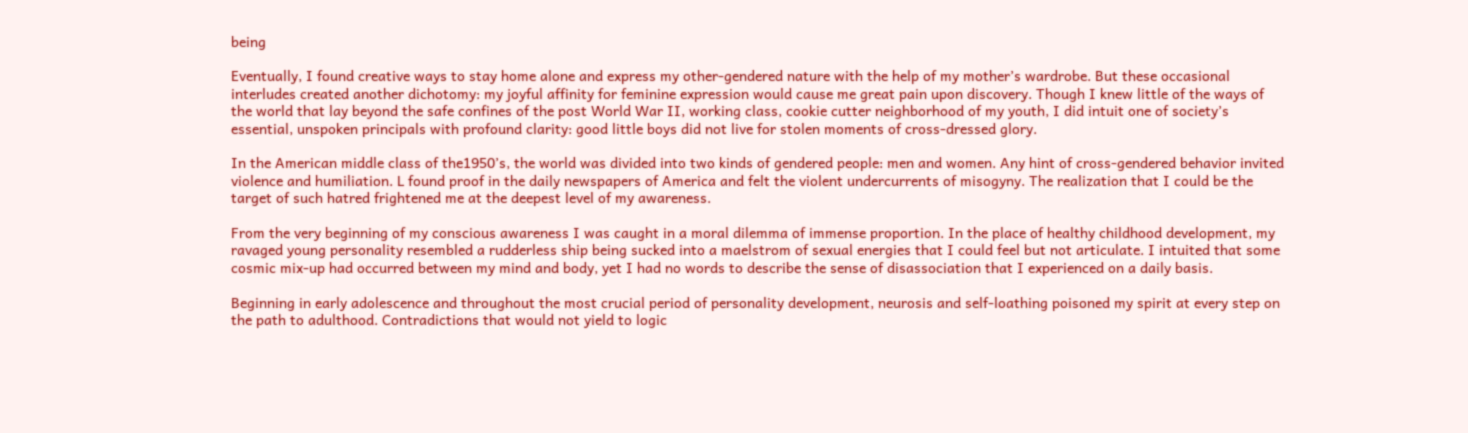being

Eventually, I found creative ways to stay home alone and express my other-gendered nature with the help of my mother’s wardrobe. But these occasional interludes created another dichotomy: my joyful affinity for feminine expression would cause me great pain upon discovery. Though I knew little of the ways of the world that lay beyond the safe confines of the post World War II, working class, cookie cutter neighborhood of my youth, I did intuit one of society’s essential, unspoken principals with profound clarity: good little boys did not live for stolen moments of cross-dressed glory.

In the American middle class of the1950’s, the world was divided into two kinds of gendered people: men and women. Any hint of cross-gendered behavior invited violence and humiliation. L found proof in the daily newspapers of America and felt the violent undercurrents of misogyny. The realization that I could be the target of such hatred frightened me at the deepest level of my awareness.

From the very beginning of my conscious awareness I was caught in a moral dilemma of immense proportion. In the place of healthy childhood development, my ravaged young personality resembled a rudderless ship being sucked into a maelstrom of sexual energies that I could feel but not articulate. I intuited that some cosmic mix-up had occurred between my mind and body, yet I had no words to describe the sense of disassociation that I experienced on a daily basis.

Beginning in early adolescence and throughout the most crucial period of personality development, neurosis and self-loathing poisoned my spirit at every step on the path to adulthood. Contradictions that would not yield to logic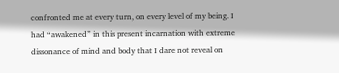confronted me at every turn, on every level of my being. I had “awakened” in this present incarnation with extreme dissonance of mind and body that I dare not reveal on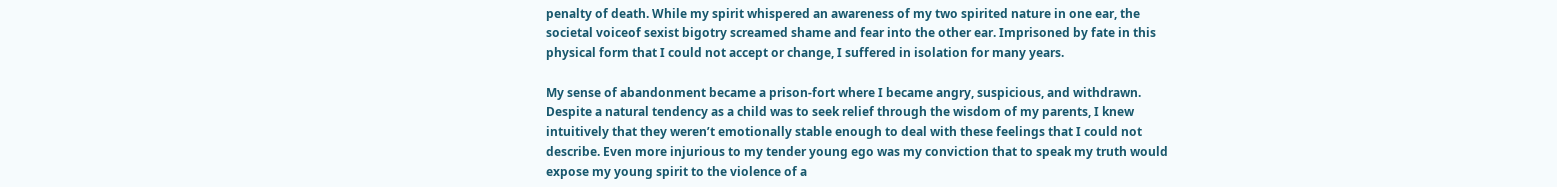penalty of death. While my spirit whispered an awareness of my two spirited nature in one ear, the societal voiceof sexist bigotry screamed shame and fear into the other ear. Imprisoned by fate in this physical form that I could not accept or change, I suffered in isolation for many years.

My sense of abandonment became a prison-fort where I became angry, suspicious, and withdrawn. Despite a natural tendency as a child was to seek relief through the wisdom of my parents, I knew intuitively that they weren’t emotionally stable enough to deal with these feelings that I could not describe. Even more injurious to my tender young ego was my conviction that to speak my truth would expose my young spirit to the violence of a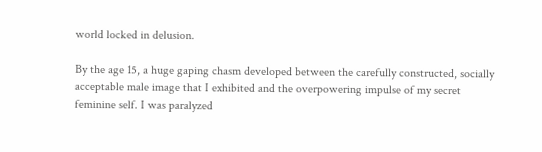world locked in delusion.

By the age 15, a huge gaping chasm developed between the carefully constructed, socially acceptable male image that I exhibited and the overpowering impulse of my secret feminine self. I was paralyzed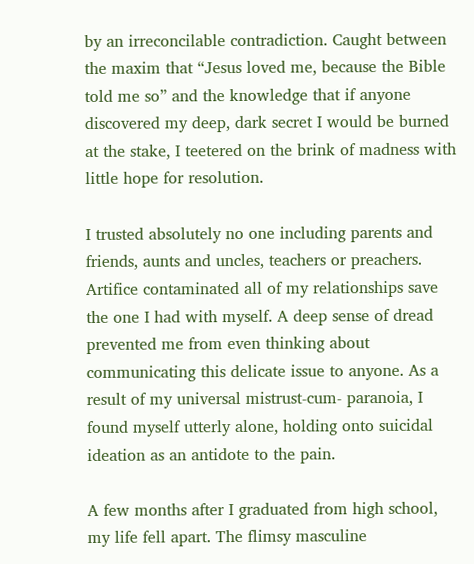by an irreconcilable contradiction. Caught between the maxim that “Jesus loved me, because the Bible told me so” and the knowledge that if anyone discovered my deep, dark secret I would be burned at the stake, I teetered on the brink of madness with little hope for resolution.

I trusted absolutely no one including parents and friends, aunts and uncles, teachers or preachers. Artifice contaminated all of my relationships save the one I had with myself. A deep sense of dread prevented me from even thinking about communicating this delicate issue to anyone. As a result of my universal mistrust-cum- paranoia, I found myself utterly alone, holding onto suicidal ideation as an antidote to the pain.

A few months after I graduated from high school, my life fell apart. The flimsy masculine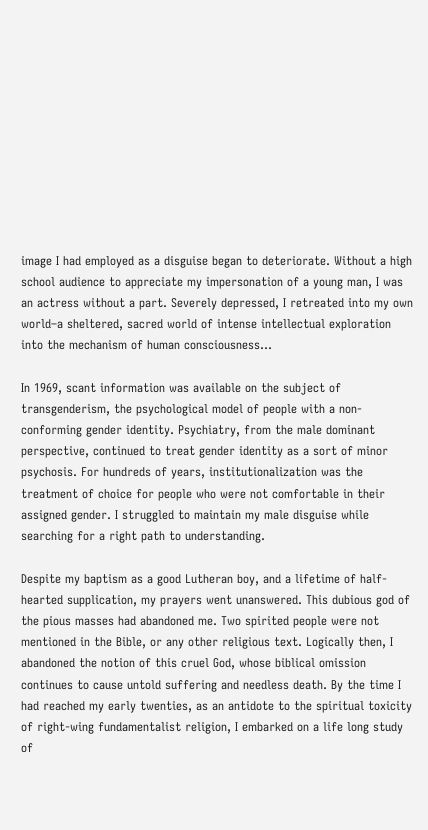image I had employed as a disguise began to deteriorate. Without a high school audience to appreciate my impersonation of a young man, I was an actress without a part. Severely depressed, I retreated into my own world–a sheltered, sacred world of intense intellectual exploration into the mechanism of human consciousness…

In 1969, scant information was available on the subject of transgenderism, the psychological model of people with a non-conforming gender identity. Psychiatry, from the male dominant perspective, continued to treat gender identity as a sort of minor psychosis. For hundreds of years, institutionalization was the treatment of choice for people who were not comfortable in their assigned gender. I struggled to maintain my male disguise while searching for a right path to understanding.

Despite my baptism as a good Lutheran boy, and a lifetime of half-hearted supplication, my prayers went unanswered. This dubious god of the pious masses had abandoned me. Two spirited people were not mentioned in the Bible, or any other religious text. Logically then, I abandoned the notion of this cruel God, whose biblical omission continues to cause untold suffering and needless death. By the time I had reached my early twenties, as an antidote to the spiritual toxicity of right-wing fundamentalist religion, I embarked on a life long study of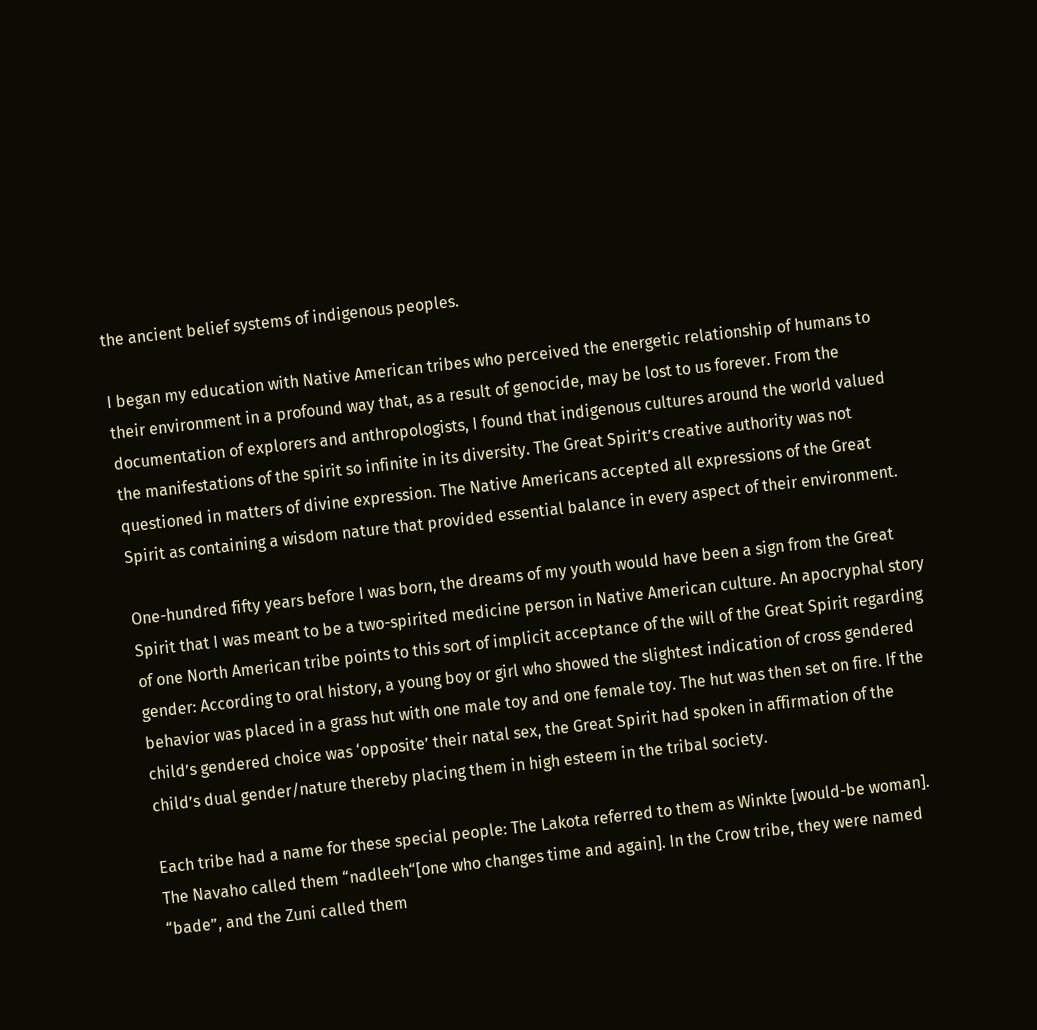the ancient belief systems of indigenous peoples.

I began my education with Native American tribes who perceived the energetic relationship of humans to their environment in a profound way that, as a result of genocide, may be lost to us forever. From the documentation of explorers and anthropologists, I found that indigenous cultures around the world valued the manifestations of the spirit so infinite in its diversity. The Great Spirit’s creative authority was not questioned in matters of divine expression. The Native Americans accepted all expressions of the Great Spirit as containing a wisdom nature that provided essential balance in every aspect of their environment.

One-hundred fifty years before I was born, the dreams of my youth would have been a sign from the Great Spirit that I was meant to be a two-spirited medicine person in Native American culture. An apocryphal story of one North American tribe points to this sort of implicit acceptance of the will of the Great Spirit regarding gender: According to oral history, a young boy or girl who showed the slightest indication of cross gendered behavior was placed in a grass hut with one male toy and one female toy. The hut was then set on fire. If the child’s gendered choice was ‘opposite’ their natal sex, the Great Spirit had spoken in affirmation of the child’s dual gender/nature thereby placing them in high esteem in the tribal society.

Each tribe had a name for these special people: The Lakota referred to them as Winkte [would-be woman]. The Navaho called them “nadleeh“[one who changes time and again]. In the Crow tribe, they were named “bade”, and the Zuni called them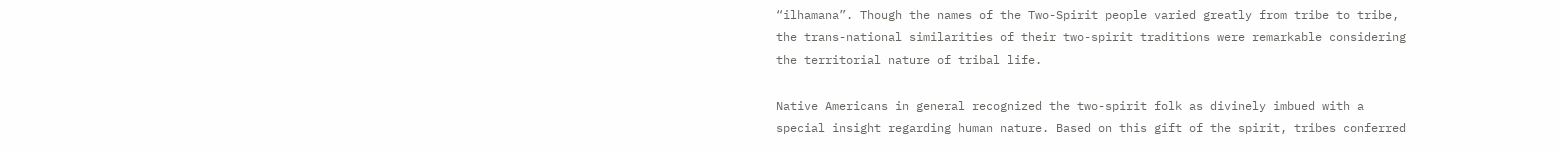“ilhamana”. Though the names of the Two-Spirit people varied greatly from tribe to tribe,   the trans-national similarities of their two-spirit traditions were remarkable considering the territorial nature of tribal life.

Native Americans in general recognized the two-spirit folk as divinely imbued with a special insight regarding human nature. Based on this gift of the spirit, tribes conferred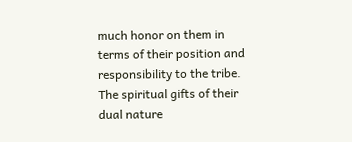much honor on them in terms of their position and responsibility to the tribe. The spiritual gifts of their dual nature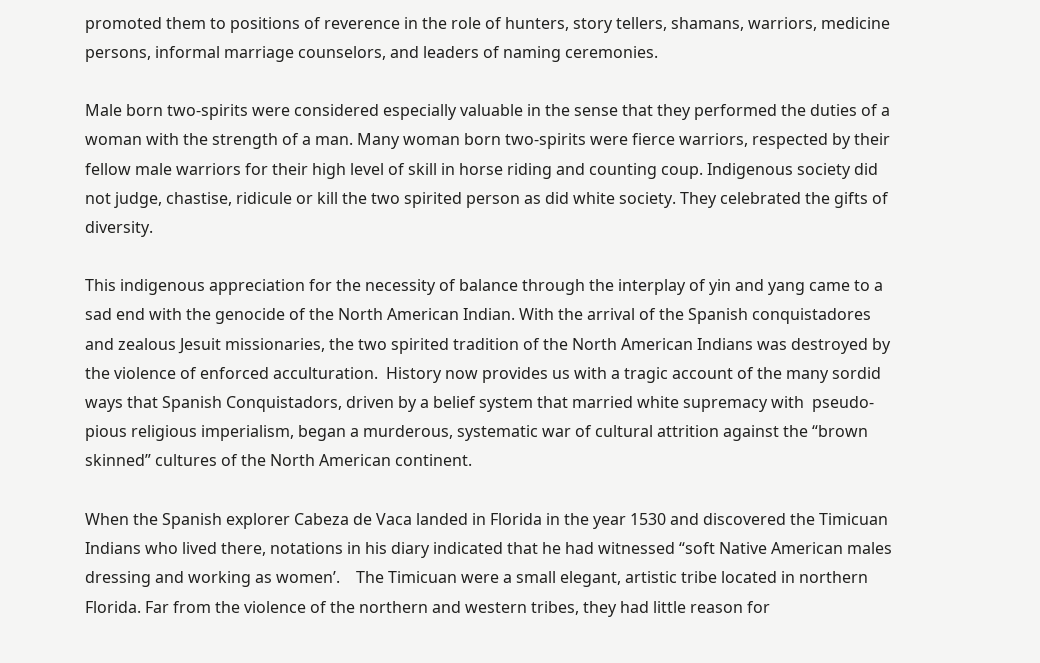promoted them to positions of reverence in the role of hunters, story tellers, shamans, warriors, medicine persons, informal marriage counselors, and leaders of naming ceremonies.

Male born two-spirits were considered especially valuable in the sense that they performed the duties of a woman with the strength of a man. Many woman born two-spirits were fierce warriors, respected by their fellow male warriors for their high level of skill in horse riding and counting coup. Indigenous society did not judge, chastise, ridicule or kill the two spirited person as did white society. They celebrated the gifts of diversity.

This indigenous appreciation for the necessity of balance through the interplay of yin and yang came to a sad end with the genocide of the North American Indian. With the arrival of the Spanish conquistadores and zealous Jesuit missionaries, the two spirited tradition of the North American Indians was destroyed by the violence of enforced acculturation.  History now provides us with a tragic account of the many sordid ways that Spanish Conquistadors, driven by a belief system that married white supremacy with  pseudo-pious religious imperialism, began a murderous, systematic war of cultural attrition against the “brown skinned” cultures of the North American continent.

When the Spanish explorer Cabeza de Vaca landed in Florida in the year 1530 and discovered the Timicuan Indians who lived there, notations in his diary indicated that he had witnessed “soft Native American males dressing and working as women’.    The Timicuan were a small elegant, artistic tribe located in northern Florida. Far from the violence of the northern and western tribes, they had little reason for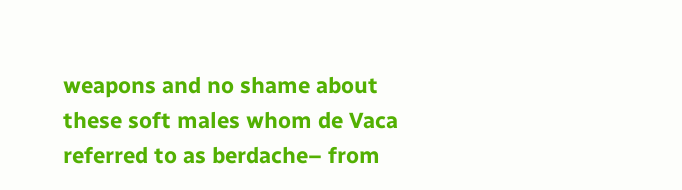weapons and no shame about these soft males whom de Vaca referred to as berdache– from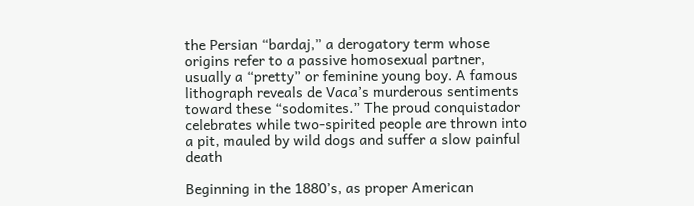the Persian “bardaj,” a derogatory term whose origins refer to a passive homosexual partner, usually a “pretty” or feminine young boy. A famous lithograph reveals de Vaca’s murderous sentiments toward these “sodomites.” The proud conquistador celebrates while two-spirited people are thrown into a pit, mauled by wild dogs and suffer a slow painful death

Beginning in the 1880’s, as proper American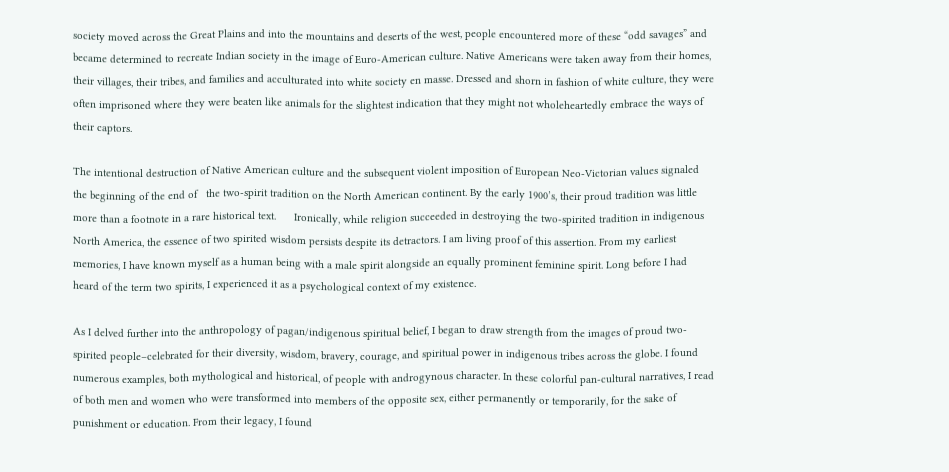society moved across the Great Plains and into the mountains and deserts of the west, people encountered more of these “odd savages” and became determined to recreate Indian society in the image of Euro-American culture. Native Americans were taken away from their homes, their villages, their tribes, and families and acculturated into white society en masse. Dressed and shorn in fashion of white culture, they were often imprisoned where they were beaten like animals for the slightest indication that they might not wholeheartedly embrace the ways of their captors.

The intentional destruction of Native American culture and the subsequent violent imposition of European Neo-Victorian values signaled the beginning of the end of   the two-spirit tradition on the North American continent. By the early 1900’s, their proud tradition was little more than a footnote in a rare historical text.      Ironically, while religion succeeded in destroying the two-spirited tradition in indigenous North America, the essence of two spirited wisdom persists despite its detractors. I am living proof of this assertion. From my earliest memories, I have known myself as a human being with a male spirit alongside an equally prominent feminine spirit. Long before I had heard of the term two spirits, I experienced it as a psychological context of my existence.

As I delved further into the anthropology of pagan/indigenous spiritual belief, I began to draw strength from the images of proud two-spirited people–celebrated for their diversity, wisdom, bravery, courage, and spiritual power in indigenous tribes across the globe. I found numerous examples, both mythological and historical, of people with androgynous character. In these colorful pan-cultural narratives, I read of both men and women who were transformed into members of the opposite sex, either permanently or temporarily, for the sake of punishment or education. From their legacy, I found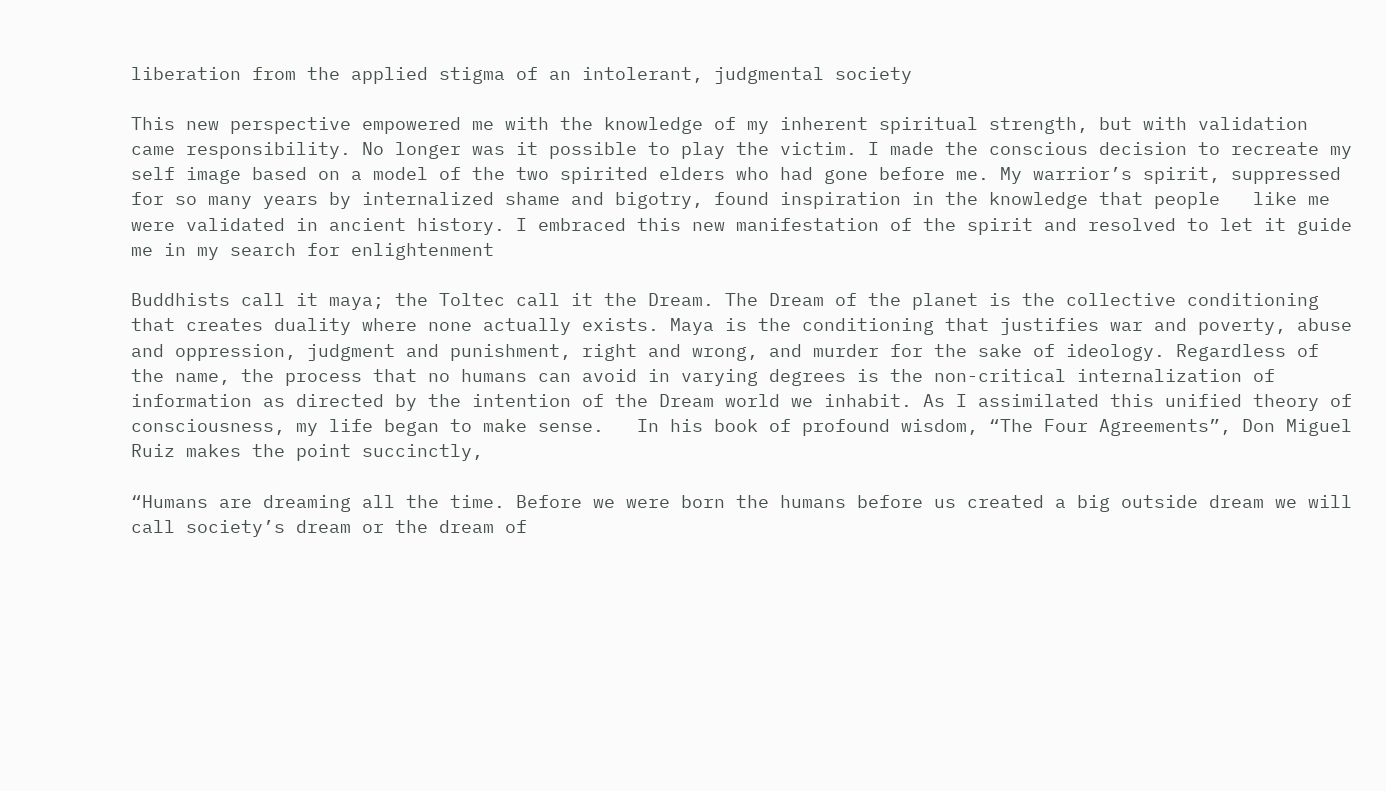liberation from the applied stigma of an intolerant, judgmental society

This new perspective empowered me with the knowledge of my inherent spiritual strength, but with validation came responsibility. No longer was it possible to play the victim. I made the conscious decision to recreate my self image based on a model of the two spirited elders who had gone before me. My warrior’s spirit, suppressed for so many years by internalized shame and bigotry, found inspiration in the knowledge that people   like me were validated in ancient history. I embraced this new manifestation of the spirit and resolved to let it guide me in my search for enlightenment

Buddhists call it maya; the Toltec call it the Dream. The Dream of the planet is the collective conditioning that creates duality where none actually exists. Maya is the conditioning that justifies war and poverty, abuse and oppression, judgment and punishment, right and wrong, and murder for the sake of ideology. Regardless of the name, the process that no humans can avoid in varying degrees is the non-critical internalization of information as directed by the intention of the Dream world we inhabit. As I assimilated this unified theory of consciousness, my life began to make sense.   In his book of profound wisdom, “The Four Agreements”, Don Miguel Ruiz makes the point succinctly,

“Humans are dreaming all the time. Before we were born the humans before us created a big outside dream we will call society’s dream or the dream of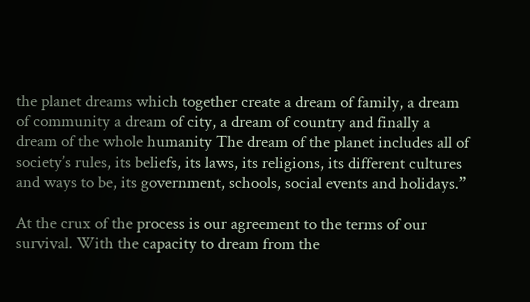the planet dreams which together create a dream of family, a dream of community a dream of city, a dream of country and finally a dream of the whole humanity The dream of the planet includes all of society’s rules, its beliefs, its laws, its religions, its different cultures and ways to be, its government, schools, social events and holidays.”

At the crux of the process is our agreement to the terms of our survival. With the capacity to dream from the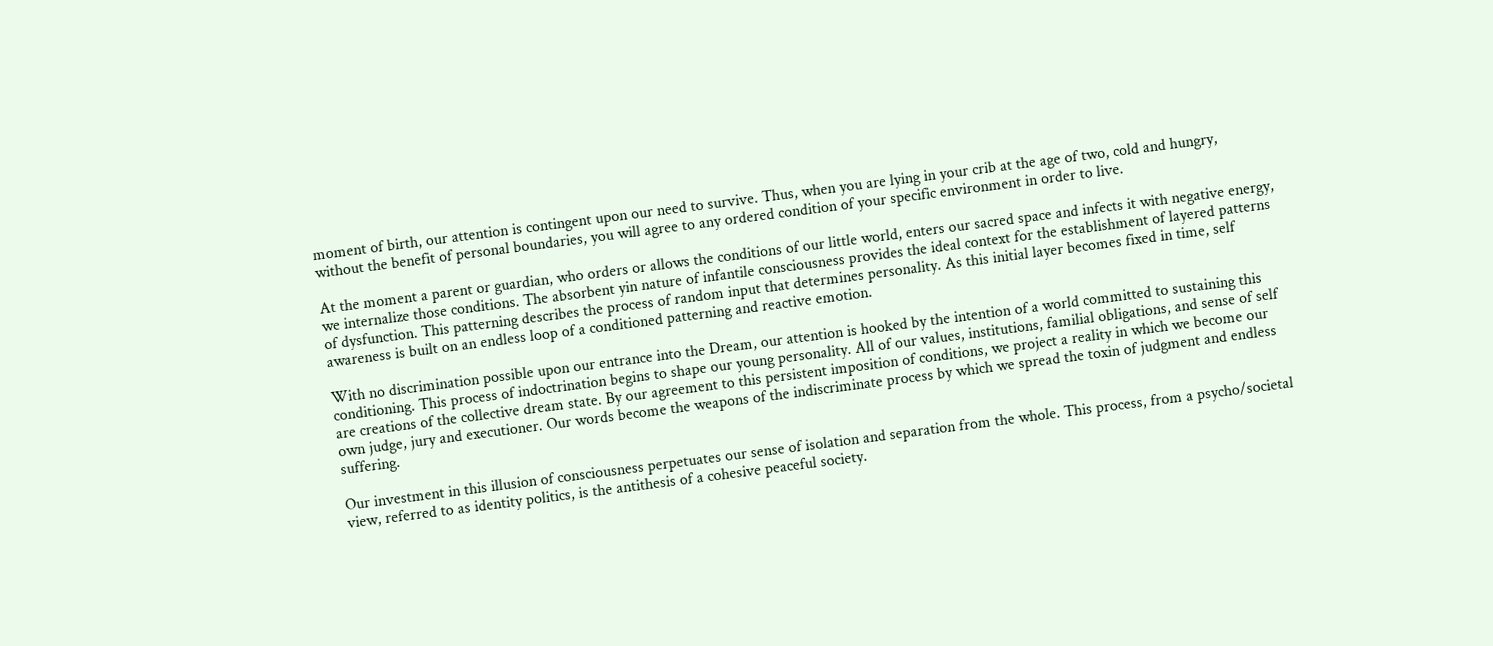moment of birth, our attention is contingent upon our need to survive. Thus, when you are lying in your crib at the age of two, cold and hungry,   without the benefit of personal boundaries, you will agree to any ordered condition of your specific environment in order to live.

At the moment a parent or guardian, who orders or allows the conditions of our little world, enters our sacred space and infects it with negative energy, we internalize those conditions. The absorbent yin nature of infantile consciousness provides the ideal context for the establishment of layered patterns of dysfunction. This patterning describes the process of random input that determines personality. As this initial layer becomes fixed in time, self awareness is built on an endless loop of a conditioned patterning and reactive emotion.

With no discrimination possible upon our entrance into the Dream, our attention is hooked by the intention of a world committed to sustaining this conditioning. This process of indoctrination begins to shape our young personality. All of our values, institutions, familial obligations, and sense of self are creations of the collective dream state. By our agreement to this persistent imposition of conditions, we project a reality in which we become our own judge, jury and executioner. Our words become the weapons of the indiscriminate process by which we spread the toxin of judgment and endless suffering.

Our investment in this illusion of consciousness perpetuates our sense of isolation and separation from the whole. This process, from a psycho/societal view, referred to as identity politics, is the antithesis of a cohesive peaceful society.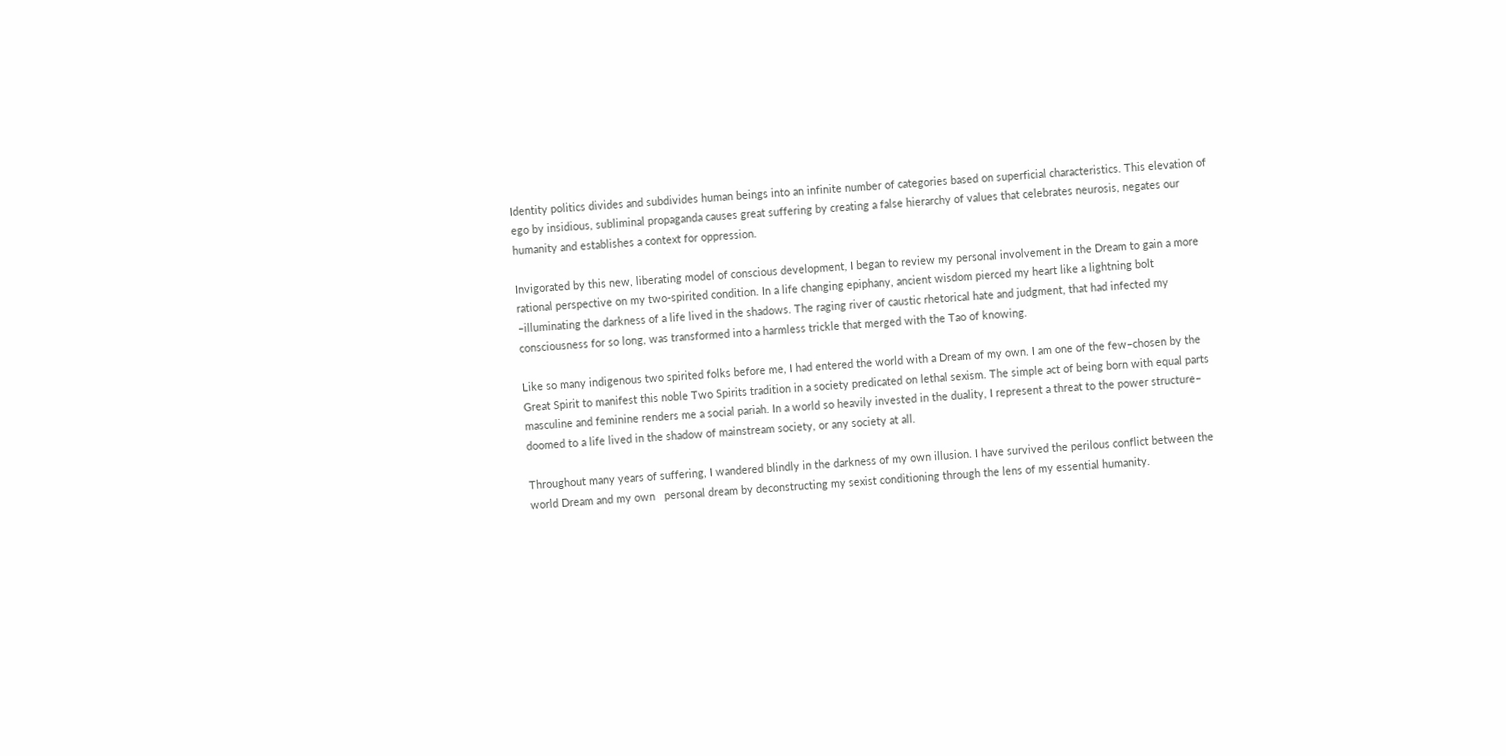Identity politics divides and subdivides human beings into an infinite number of categories based on superficial characteristics. This elevation of ego by insidious, subliminal propaganda causes great suffering by creating a false hierarchy of values that celebrates neurosis, negates our humanity and establishes a context for oppression.

Invigorated by this new, liberating model of conscious development, I began to review my personal involvement in the Dream to gain a more rational perspective on my two-spirited condition. In a life changing epiphany, ancient wisdom pierced my heart like a lightning bolt –illuminating the darkness of a life lived in the shadows. The raging river of caustic rhetorical hate and judgment, that had infected my consciousness for so long, was transformed into a harmless trickle that merged with the Tao of knowing.

Like so many indigenous two spirited folks before me, I had entered the world with a Dream of my own. I am one of the few–chosen by the Great Spirit to manifest this noble Two Spirits tradition in a society predicated on lethal sexism. The simple act of being born with equal parts masculine and feminine renders me a social pariah. In a world so heavily invested in the duality, I represent a threat to the power structure– doomed to a life lived in the shadow of mainstream society, or any society at all.

Throughout many years of suffering, I wandered blindly in the darkness of my own illusion. I have survived the perilous conflict between the world Dream and my own   personal dream by deconstructing my sexist conditioning through the lens of my essential humanity.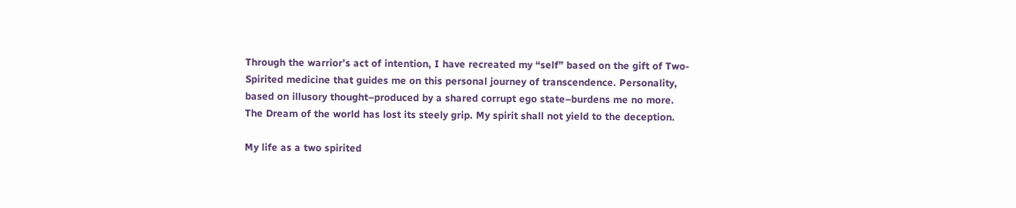Through the warrior’s act of intention, I have recreated my “self” based on the gift of Two-Spirited medicine that guides me on this personal journey of transcendence. Personality, based on illusory thought–produced by a shared corrupt ego state–burdens me no more. The Dream of the world has lost its steely grip. My spirit shall not yield to the deception.

My life as a two spirited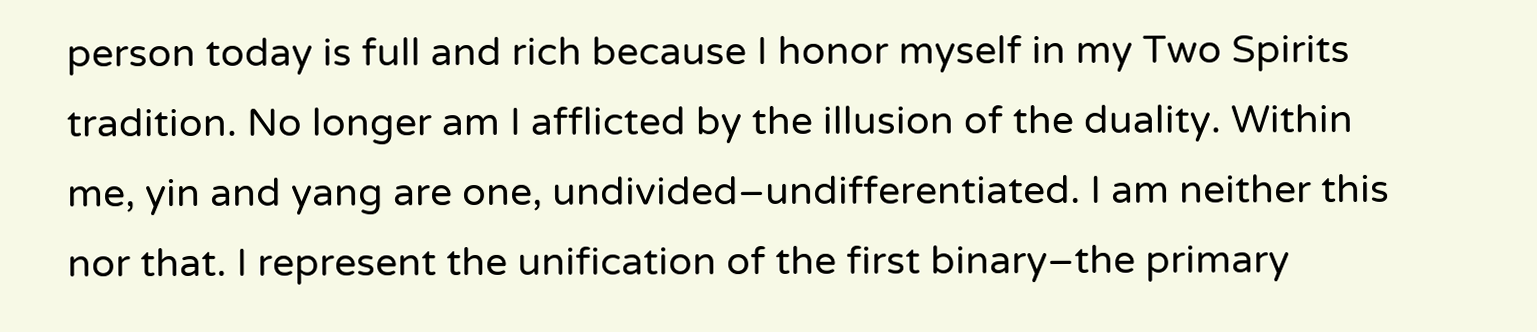person today is full and rich because I honor myself in my Two Spirits tradition. No longer am I afflicted by the illusion of the duality. Within me, yin and yang are one, undivided–undifferentiated. I am neither this nor that. I represent the unification of the first binary–the primary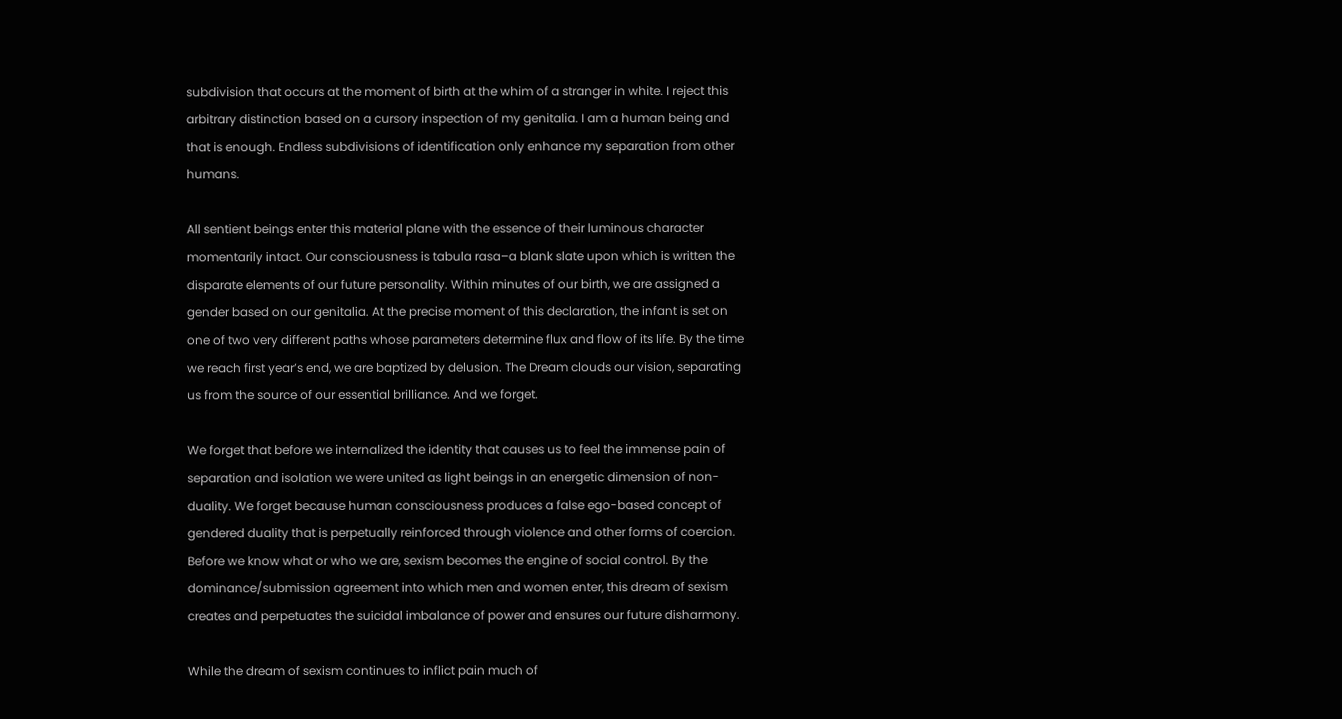subdivision that occurs at the moment of birth at the whim of a stranger in white. I reject this arbitrary distinction based on a cursory inspection of my genitalia. I am a human being and that is enough. Endless subdivisions of identification only enhance my separation from other humans.

All sentient beings enter this material plane with the essence of their luminous character momentarily intact. Our consciousness is tabula rasa–a blank slate upon which is written the disparate elements of our future personality. Within minutes of our birth, we are assigned a gender based on our genitalia. At the precise moment of this declaration, the infant is set on one of two very different paths whose parameters determine flux and flow of its life. By the time we reach first year’s end, we are baptized by delusion. The Dream clouds our vision, separating us from the source of our essential brilliance. And we forget.

We forget that before we internalized the identity that causes us to feel the immense pain of separation and isolation we were united as light beings in an energetic dimension of non-duality. We forget because human consciousness produces a false ego-based concept of gendered duality that is perpetually reinforced through violence and other forms of coercion. Before we know what or who we are, sexism becomes the engine of social control. By the dominance/submission agreement into which men and women enter, this dream of sexism creates and perpetuates the suicidal imbalance of power and ensures our future disharmony.

While the dream of sexism continues to inflict pain much of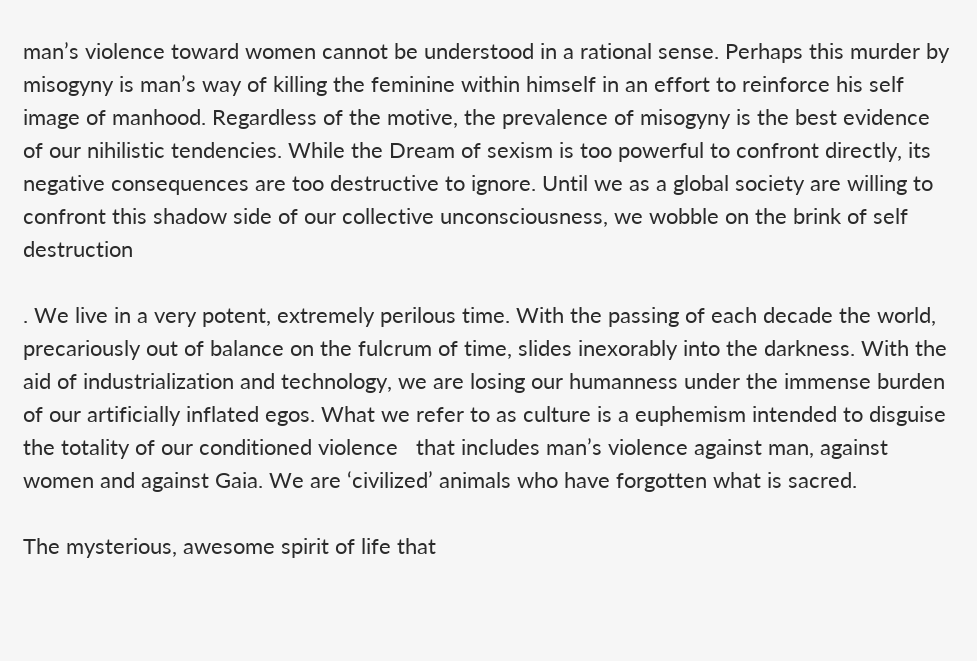man’s violence toward women cannot be understood in a rational sense. Perhaps this murder by misogyny is man’s way of killing the feminine within himself in an effort to reinforce his self image of manhood. Regardless of the motive, the prevalence of misogyny is the best evidence of our nihilistic tendencies. While the Dream of sexism is too powerful to confront directly, its negative consequences are too destructive to ignore. Until we as a global society are willing to confront this shadow side of our collective unconsciousness, we wobble on the brink of self destruction

. We live in a very potent, extremely perilous time. With the passing of each decade the world, precariously out of balance on the fulcrum of time, slides inexorably into the darkness. With the aid of industrialization and technology, we are losing our humanness under the immense burden of our artificially inflated egos. What we refer to as culture is a euphemism intended to disguise the totality of our conditioned violence   that includes man’s violence against man, against women and against Gaia. We are ‘civilized’ animals who have forgotten what is sacred.

The mysterious, awesome spirit of life that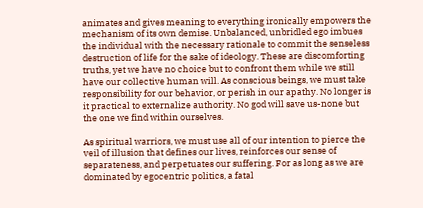animates and gives meaning to everything ironically empowers the mechanism of its own demise. Unbalanced, unbridled ego imbues the individual with the necessary rationale to commit the senseless destruction of life for the sake of ideology. These are discomforting truths, yet we have no choice but to confront them while we still have our collective human will. As conscious beings, we must take responsibility for our behavior, or perish in our apathy. No longer is it practical to externalize authority. No god will save us-none but the one we find within ourselves.

As spiritual warriors, we must use all of our intention to pierce the veil of illusion that defines our lives, reinforces our sense of separateness, and perpetuates our suffering. For as long as we are dominated by egocentric politics, a fatal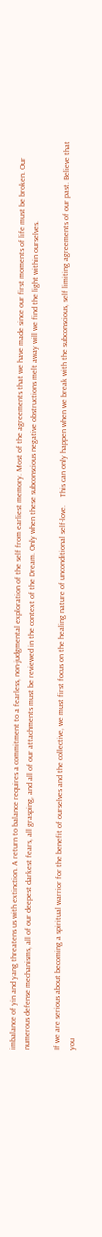imbalance of yin and yang threatens us with extinction. A return to balance requires a commitment to a fearless, non-judgmental exploration of the self from earliest memory. Most of the agreements that we have made since our first moments of life must be broken. Our numerous defense mechanisms, all of our deepest darkest fears, all grasping, and all of our attachments must be reviewed in the context of the Dream. Only when these subconscious negative obstructions melt away will we find the light within ourselves.

If we are serious about becoming a spiritual warrior for the benefit of ourselves and the collective, we must first focus on the healing nature of unconditional self-love.    This can only happen when we break with the subconscious, self limiting agreements of our past. Believe that you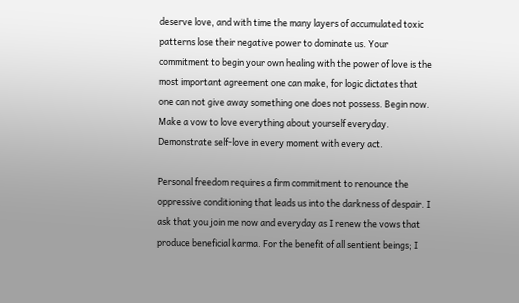deserve love, and with time the many layers of accumulated toxic patterns lose their negative power to dominate us. Your commitment to begin your own healing with the power of love is the most important agreement one can make, for logic dictates that one can not give away something one does not possess. Begin now. Make a vow to love everything about yourself everyday. Demonstrate self-love in every moment with every act.

Personal freedom requires a firm commitment to renounce the oppressive conditioning that leads us into the darkness of despair. I ask that you join me now and everyday as I renew the vows that produce beneficial karma. For the benefit of all sentient beings; I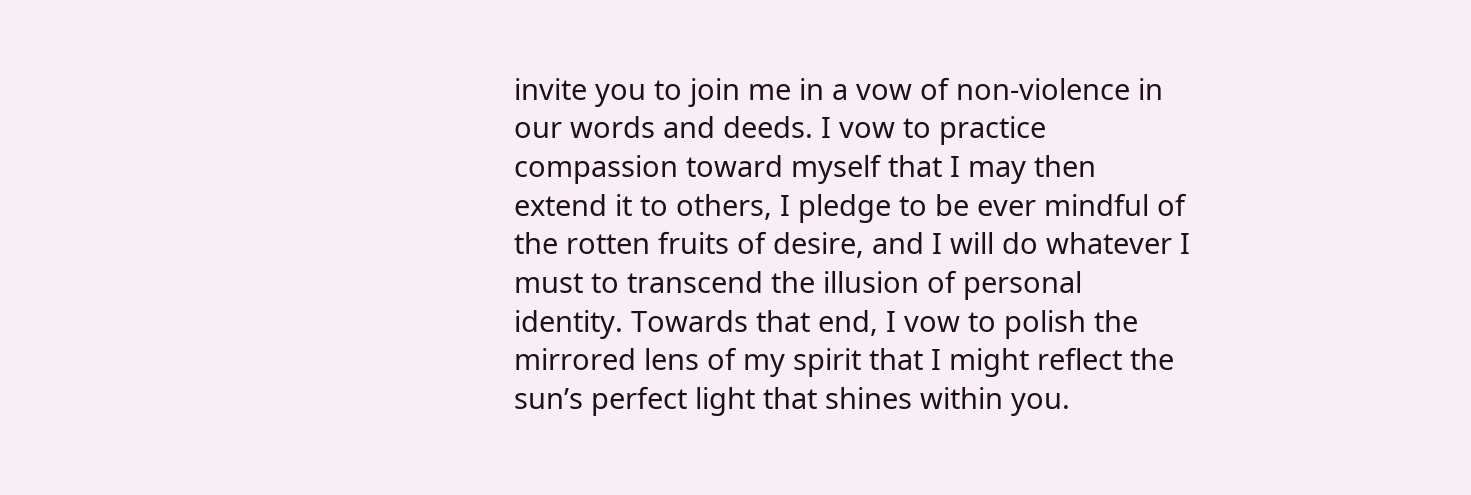invite you to join me in a vow of non-violence in our words and deeds. I vow to practice compassion toward myself that I may then extend it to others, I pledge to be ever mindful of the rotten fruits of desire, and I will do whatever I must to transcend the illusion of personal identity. Towards that end, I vow to polish the mirrored lens of my spirit that I might reflect the sun’s perfect light that shines within you.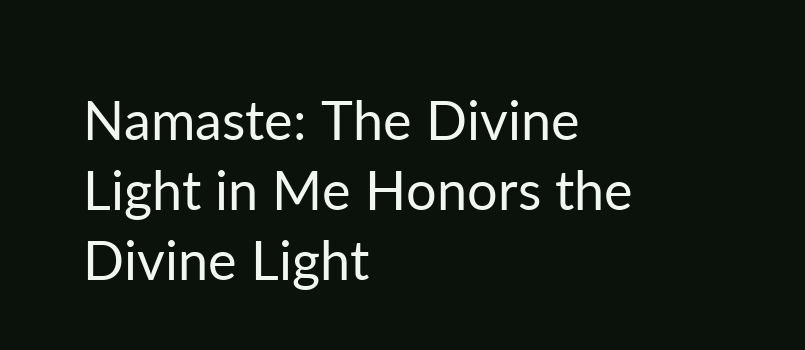Namaste: The Divine Light in Me Honors the Divine Light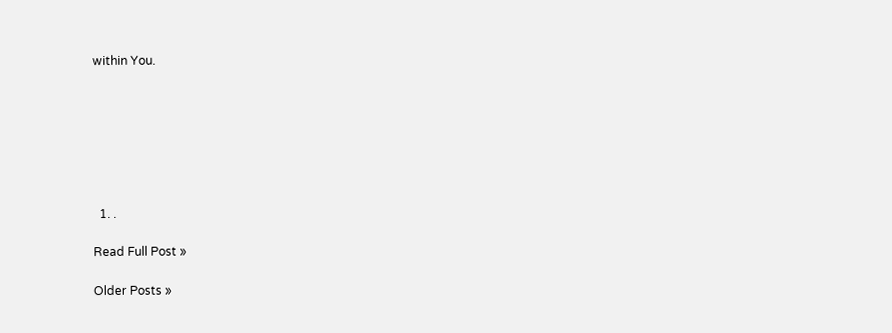within You.







  1. .

Read Full Post »

Older Posts »